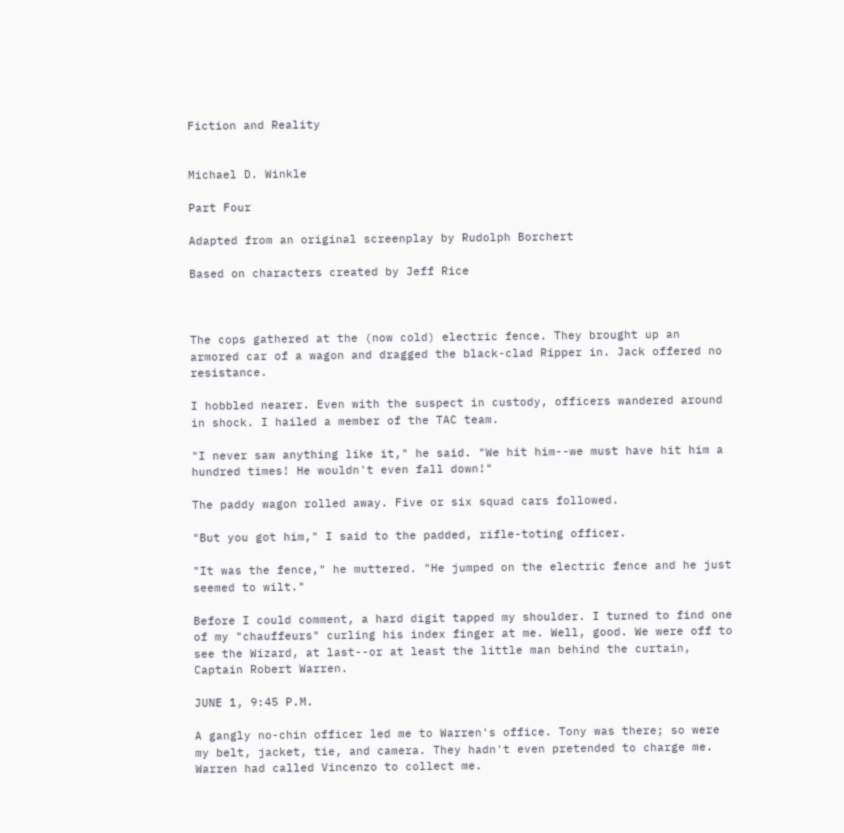Fiction and Reality


Michael D. Winkle

Part Four

Adapted from an original screenplay by Rudolph Borchert

Based on characters created by Jeff Rice



The cops gathered at the (now cold) electric fence. They brought up an armored car of a wagon and dragged the black-clad Ripper in. Jack offered no resistance.

I hobbled nearer. Even with the suspect in custody, officers wandered around in shock. I hailed a member of the TAC team.

"I never saw anything like it," he said. "We hit him--we must have hit him a hundred times! He wouldn't even fall down!"

The paddy wagon rolled away. Five or six squad cars followed.

"But you got him," I said to the padded, rifle-toting officer.

"It was the fence," he muttered. "He jumped on the electric fence and he just seemed to wilt."

Before I could comment, a hard digit tapped my shoulder. I turned to find one of my "chauffeurs" curling his index finger at me. Well, good. We were off to see the Wizard, at last--or at least the little man behind the curtain, Captain Robert Warren.

JUNE 1, 9:45 P.M.

A gangly no-chin officer led me to Warren's office. Tony was there; so were my belt, jacket, tie, and camera. They hadn't even pretended to charge me. Warren had called Vincenzo to collect me.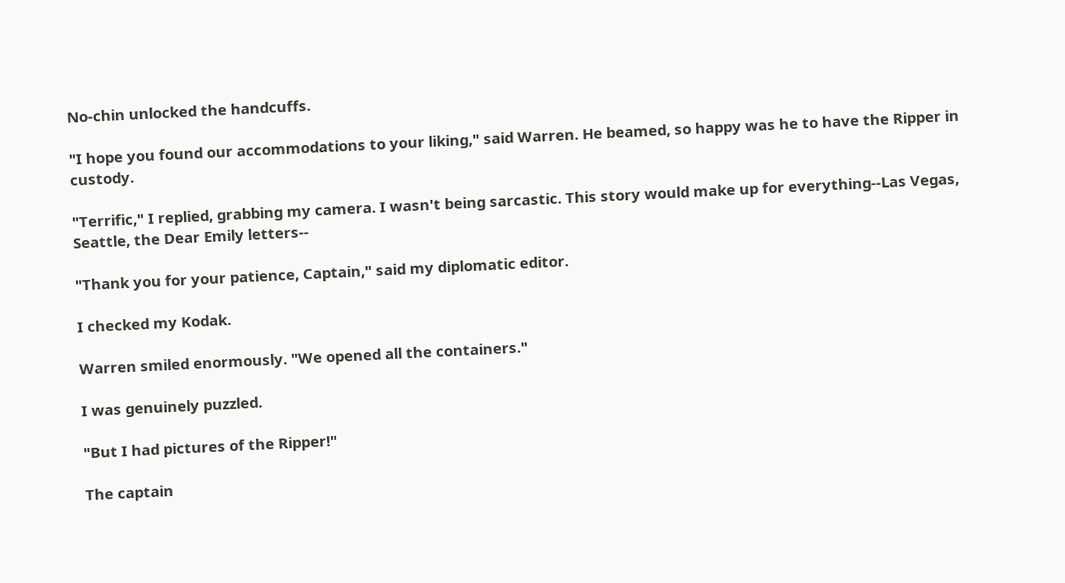No-chin unlocked the handcuffs.

"I hope you found our accommodations to your liking," said Warren. He beamed, so happy was he to have the Ripper in custody.

"Terrific," I replied, grabbing my camera. I wasn't being sarcastic. This story would make up for everything--Las Vegas, Seattle, the Dear Emily letters--

"Thank you for your patience, Captain," said my diplomatic editor.

I checked my Kodak.

Warren smiled enormously. "We opened all the containers."

I was genuinely puzzled.

"But I had pictures of the Ripper!"

The captain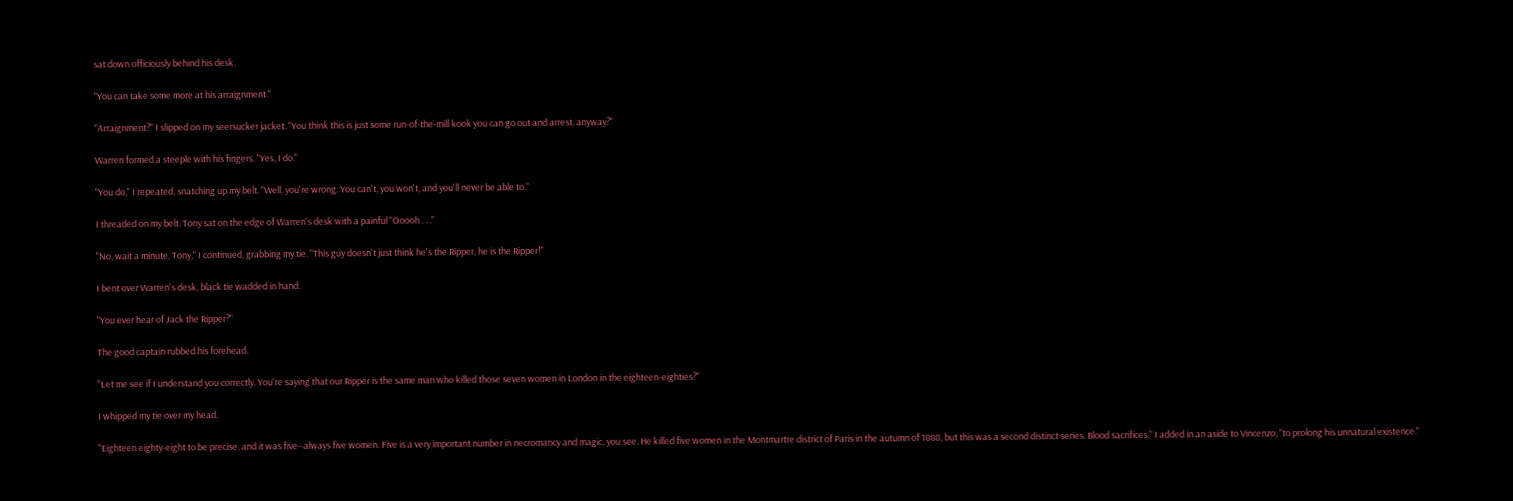sat down officiously behind his desk.

"You can take some more at his arraignment."

"Arraignment?" I slipped on my seersucker jacket. "You think this is just some run-of-the-mill kook you can go out and arrest, anyway?"

Warren formed a steeple with his fingers. "Yes, I do."

"You do," I repeated, snatching up my belt. "Well, you're wrong. You can't, you won't, and you'll never be able to."

I threaded on my belt. Tony sat on the edge of Warren's desk with a painful "Ooooh . . ."

"No, wait a minute, Tony," I continued, grabbing my tie. "This guy doesn't just think he's the Ripper, he is the Ripper!"

I bent over Warren's desk, black tie wadded in hand.

"You ever hear of Jack the Ripper?"

The good captain rubbed his forehead.

"Let me see if I understand you correctly. You're saying that our Ripper is the same man who killed those seven women in London in the eighteen-eighties?"

I whipped my tie over my head.

"Eighteen eighty-eight to be precise, and it was five--always five women. Five is a very important number in necromancy and magic, you see. He killed five women in the Montmartre district of Paris in the autumn of 1888, but this was a second distinct series. Blood sacrifices," I added in an aside to Vincenzo, "to prolong his unnatural existence."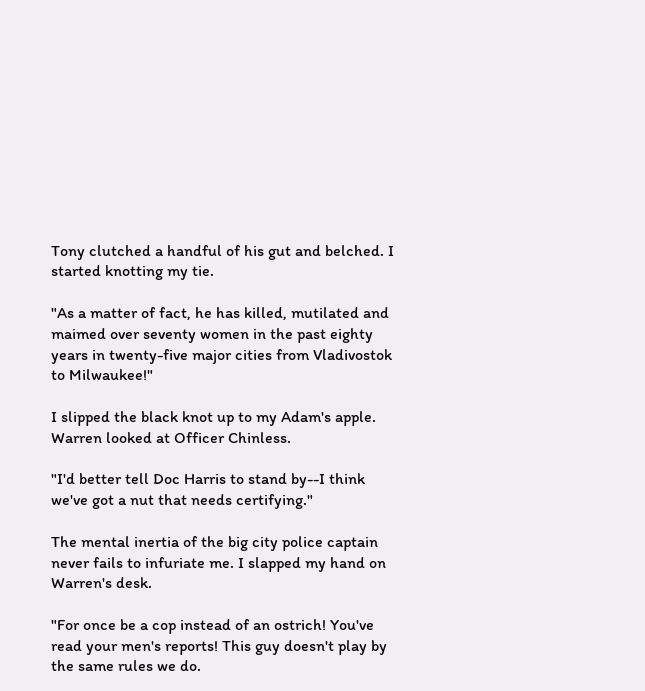Tony clutched a handful of his gut and belched. I started knotting my tie.

"As a matter of fact, he has killed, mutilated and maimed over seventy women in the past eighty years in twenty-five major cities from Vladivostok to Milwaukee!"

I slipped the black knot up to my Adam's apple. Warren looked at Officer Chinless.

"I'd better tell Doc Harris to stand by--I think we've got a nut that needs certifying."

The mental inertia of the big city police captain never fails to infuriate me. I slapped my hand on Warren's desk.

"For once be a cop instead of an ostrich! You've read your men's reports! This guy doesn't play by the same rules we do.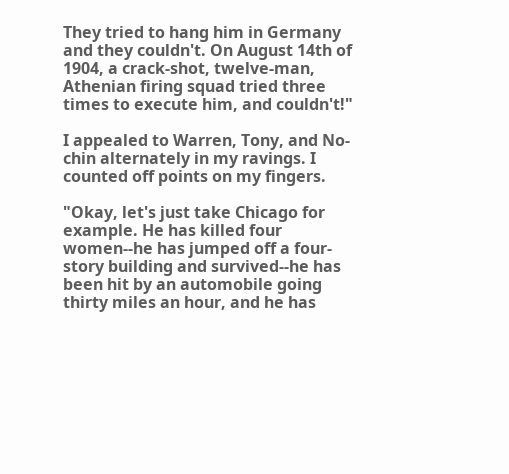They tried to hang him in Germany and they couldn't. On August 14th of 1904, a crack-shot, twelve-man, Athenian firing squad tried three times to execute him, and couldn't!"

I appealed to Warren, Tony, and No-chin alternately in my ravings. I counted off points on my fingers.

"Okay, let's just take Chicago for example. He has killed four women--he has jumped off a four-story building and survived--he has been hit by an automobile going thirty miles an hour, and he has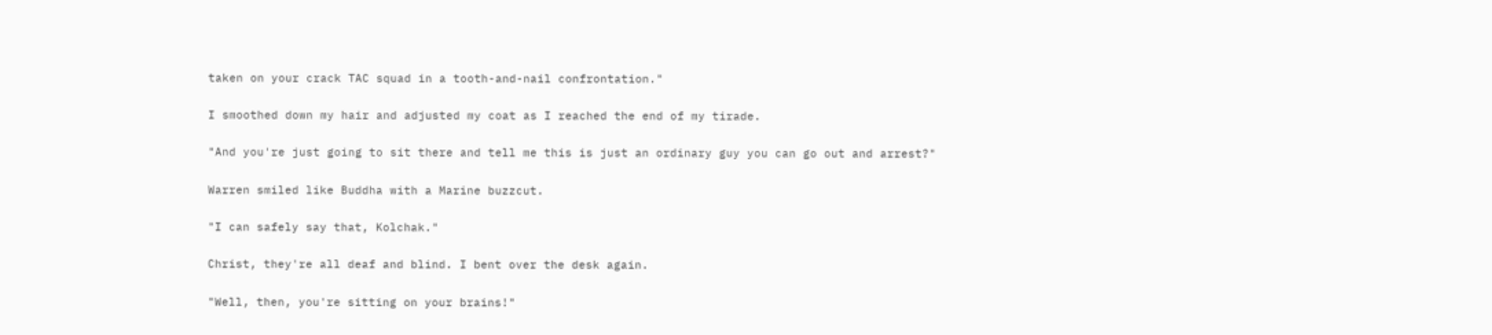taken on your crack TAC squad in a tooth-and-nail confrontation."

I smoothed down my hair and adjusted my coat as I reached the end of my tirade.

"And you're just going to sit there and tell me this is just an ordinary guy you can go out and arrest?"

Warren smiled like Buddha with a Marine buzzcut.

"I can safely say that, Kolchak."

Christ, they're all deaf and blind. I bent over the desk again.

"Well, then, you're sitting on your brains!"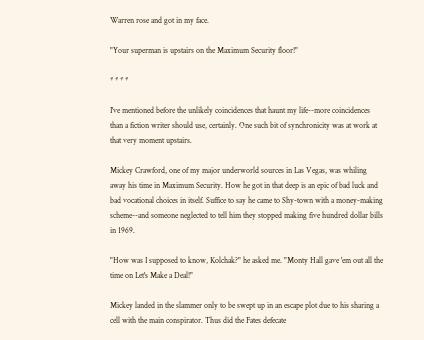Warren rose and got in my face.

"Your superman is upstairs on the Maximum Security floor!"

* * * *

I've mentioned before the unlikely coincidences that haunt my life--more coincidences than a fiction writer should use, certainly. One such bit of synchronicity was at work at that very moment upstairs.

Mickey Crawford, one of my major underworld sources in Las Vegas, was whiling away his time in Maximum Security. How he got in that deep is an epic of bad luck and bad vocational choices in itself. Suffice to say he came to Shy-town with a money-making scheme--and someone neglected to tell him they stopped making five hundred dollar bills in 1969.

"How was I supposed to know, Kolchak?" he asked me. "Monty Hall gave 'em out all the time on Let's Make a Deal!"

Mickey landed in the slammer only to be swept up in an escape plot due to his sharing a cell with the main conspirator. Thus did the Fates defecate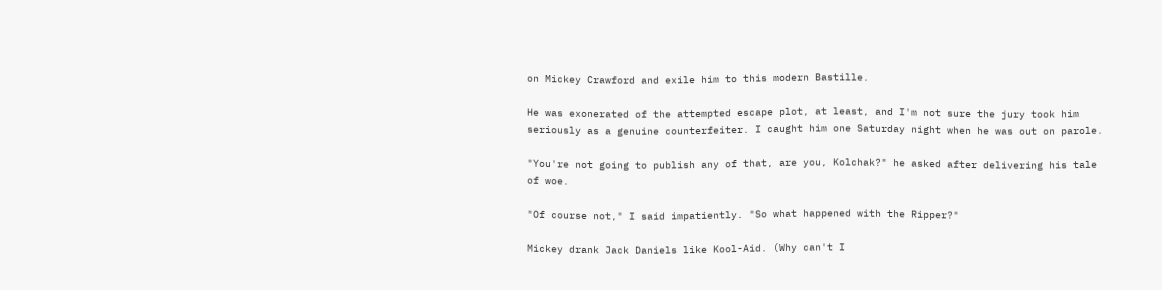on Mickey Crawford and exile him to this modern Bastille.

He was exonerated of the attempted escape plot, at least, and I'm not sure the jury took him seriously as a genuine counterfeiter. I caught him one Saturday night when he was out on parole.

"You're not going to publish any of that, are you, Kolchak?" he asked after delivering his tale of woe.

"Of course not," I said impatiently. "So what happened with the Ripper?"

Mickey drank Jack Daniels like Kool-Aid. (Why can't I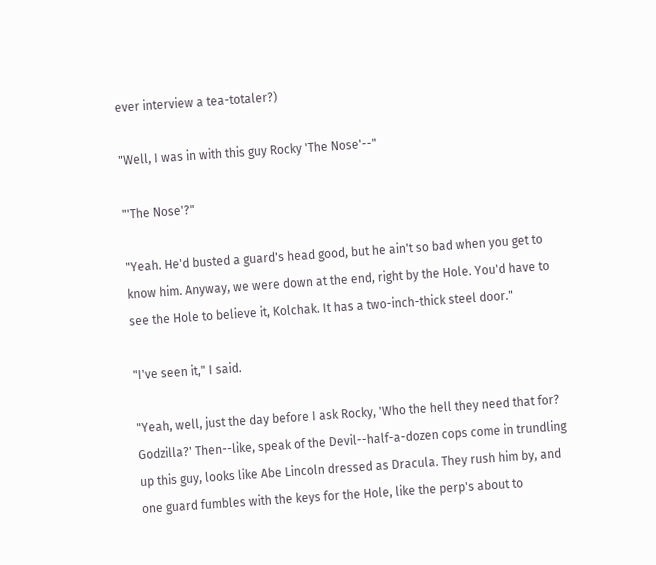ever interview a tea-totaler?)

"Well, I was in with this guy Rocky 'The Nose'--"

"'The Nose'?"

"Yeah. He'd busted a guard's head good, but he ain't so bad when you get to know him. Anyway, we were down at the end, right by the Hole. You'd have to see the Hole to believe it, Kolchak. It has a two-inch-thick steel door."

"I've seen it," I said.

"Yeah, well, just the day before I ask Rocky, 'Who the hell they need that for? Godzilla?' Then--like, speak of the Devil--half-a-dozen cops come in trundling up this guy, looks like Abe Lincoln dressed as Dracula. They rush him by, and one guard fumbles with the keys for the Hole, like the perp's about to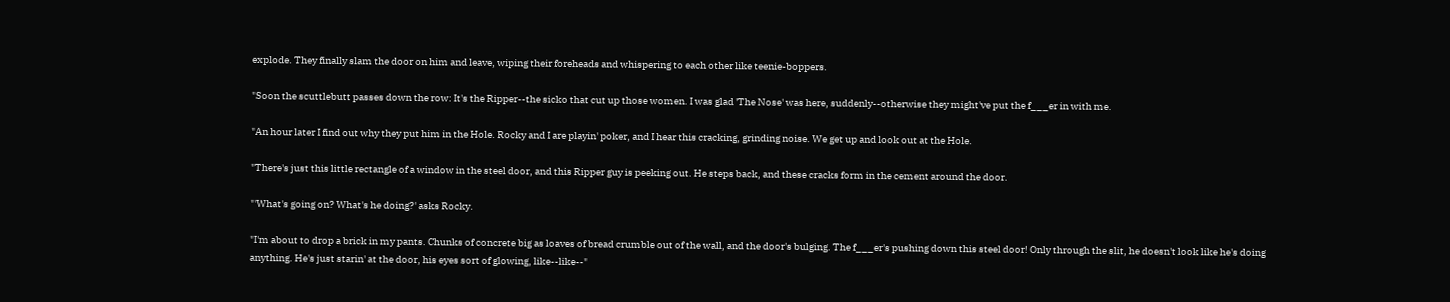explode. They finally slam the door on him and leave, wiping their foreheads and whispering to each other like teenie-boppers.

"Soon the scuttlebutt passes down the row: It's the Ripper--the sicko that cut up those women. I was glad 'The Nose' was here, suddenly--otherwise they might've put the f___er in with me.

"An hour later I find out why they put him in the Hole. Rocky and I are playin' poker, and I hear this cracking, grinding noise. We get up and look out at the Hole.

"There's just this little rectangle of a window in the steel door, and this Ripper guy is peeking out. He steps back, and these cracks form in the cement around the door.

"'What's going on? What's he doing?' asks Rocky.

"I'm about to drop a brick in my pants. Chunks of concrete big as loaves of bread crumble out of the wall, and the door's bulging. The f___er's pushing down this steel door! Only through the slit, he doesn't look like he's doing anything. He's just starin' at the door, his eyes sort of glowing, like--like--"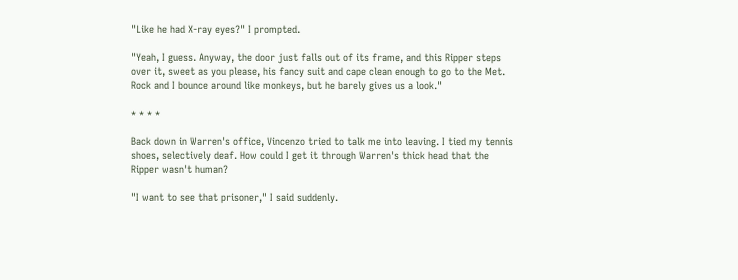"Like he had X-ray eyes?" I prompted.

"Yeah, I guess. Anyway, the door just falls out of its frame, and this Ripper steps over it, sweet as you please, his fancy suit and cape clean enough to go to the Met. Rock and I bounce around like monkeys, but he barely gives us a look."

* * * *

Back down in Warren's office, Vincenzo tried to talk me into leaving. I tied my tennis shoes, selectively deaf. How could I get it through Warren's thick head that the Ripper wasn't human?

"I want to see that prisoner," I said suddenly.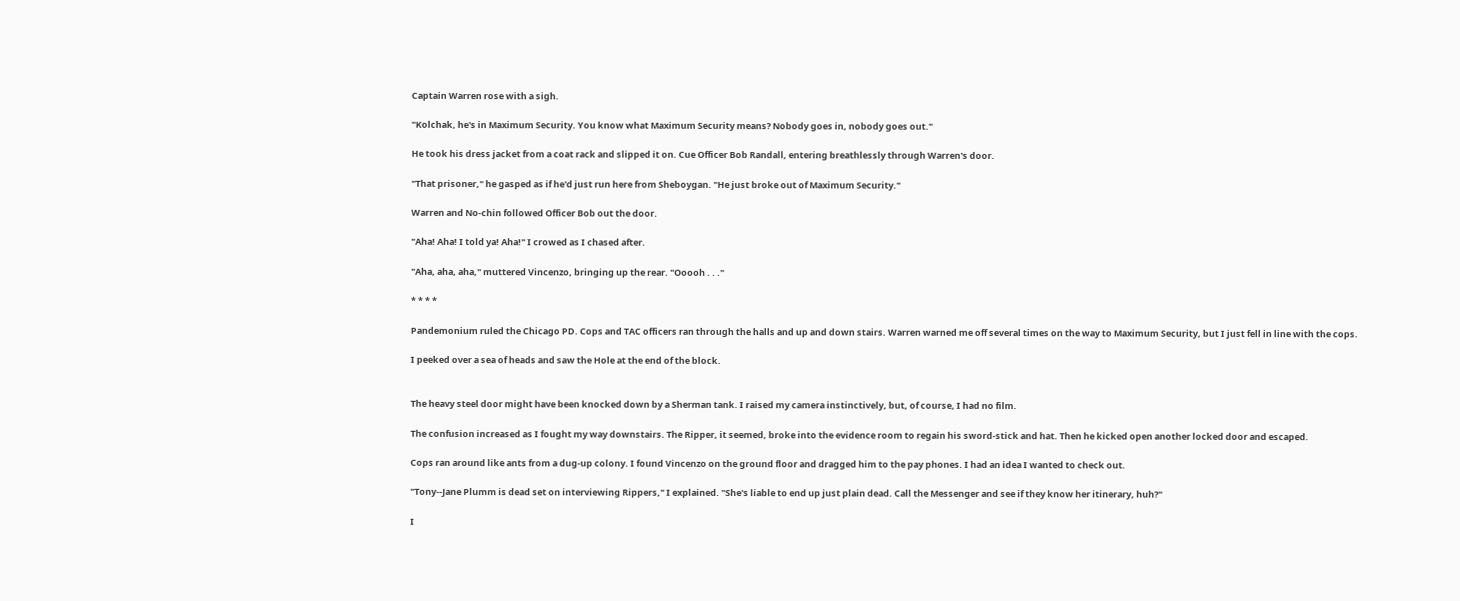Captain Warren rose with a sigh.

"Kolchak, he's in Maximum Security. You know what Maximum Security means? Nobody goes in, nobody goes out."

He took his dress jacket from a coat rack and slipped it on. Cue Officer Bob Randall, entering breathlessly through Warren's door.

"That prisoner," he gasped as if he'd just run here from Sheboygan. "He just broke out of Maximum Security."

Warren and No-chin followed Officer Bob out the door.

"Aha! Aha! I told ya! Aha!" I crowed as I chased after.

"Aha, aha, aha," muttered Vincenzo, bringing up the rear. "Ooooh . . ."

* * * *

Pandemonium ruled the Chicago PD. Cops and TAC officers ran through the halls and up and down stairs. Warren warned me off several times on the way to Maximum Security, but I just fell in line with the cops.

I peeked over a sea of heads and saw the Hole at the end of the block.


The heavy steel door might have been knocked down by a Sherman tank. I raised my camera instinctively, but, of course, I had no film.

The confusion increased as I fought my way downstairs. The Ripper, it seemed, broke into the evidence room to regain his sword-stick and hat. Then he kicked open another locked door and escaped.

Cops ran around like ants from a dug-up colony. I found Vincenzo on the ground floor and dragged him to the pay phones. I had an idea I wanted to check out.

"Tony--Jane Plumm is dead set on interviewing Rippers," I explained. "She's liable to end up just plain dead. Call the Messenger and see if they know her itinerary, huh?"

I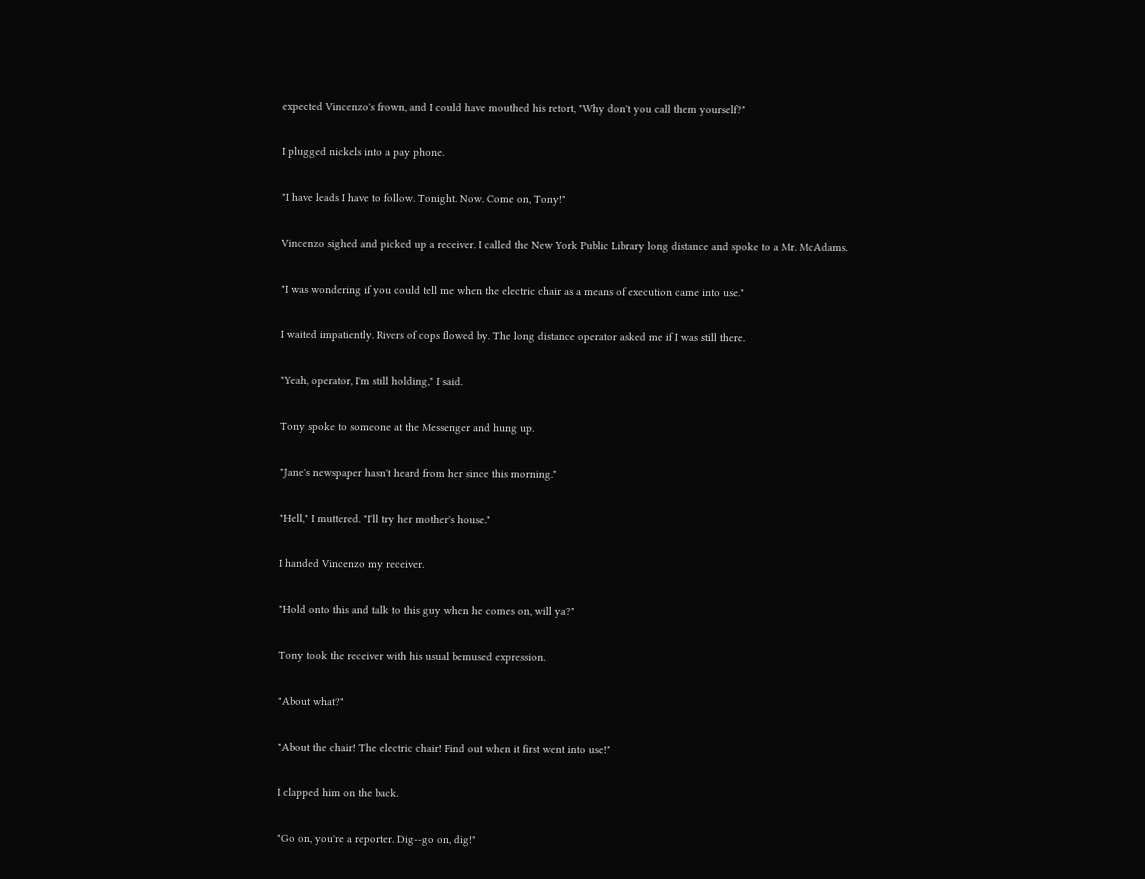expected Vincenzo's frown, and I could have mouthed his retort, "Why don't you call them yourself?"

I plugged nickels into a pay phone.

"I have leads I have to follow. Tonight. Now. Come on, Tony!"

Vincenzo sighed and picked up a receiver. I called the New York Public Library long distance and spoke to a Mr. McAdams.

"I was wondering if you could tell me when the electric chair as a means of execution came into use."

I waited impatiently. Rivers of cops flowed by. The long distance operator asked me if I was still there.

"Yeah, operator, I'm still holding," I said.

Tony spoke to someone at the Messenger and hung up.

"Jane's newspaper hasn't heard from her since this morning."

"Hell," I muttered. "I'll try her mother's house."

I handed Vincenzo my receiver.

"Hold onto this and talk to this guy when he comes on, will ya?"

Tony took the receiver with his usual bemused expression.

"About what?"

"About the chair! The electric chair! Find out when it first went into use!"

I clapped him on the back.

"Go on, you're a reporter. Dig--go on, dig!"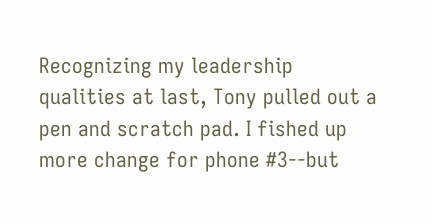Recognizing my leadership qualities at last, Tony pulled out a pen and scratch pad. I fished up more change for phone #3--but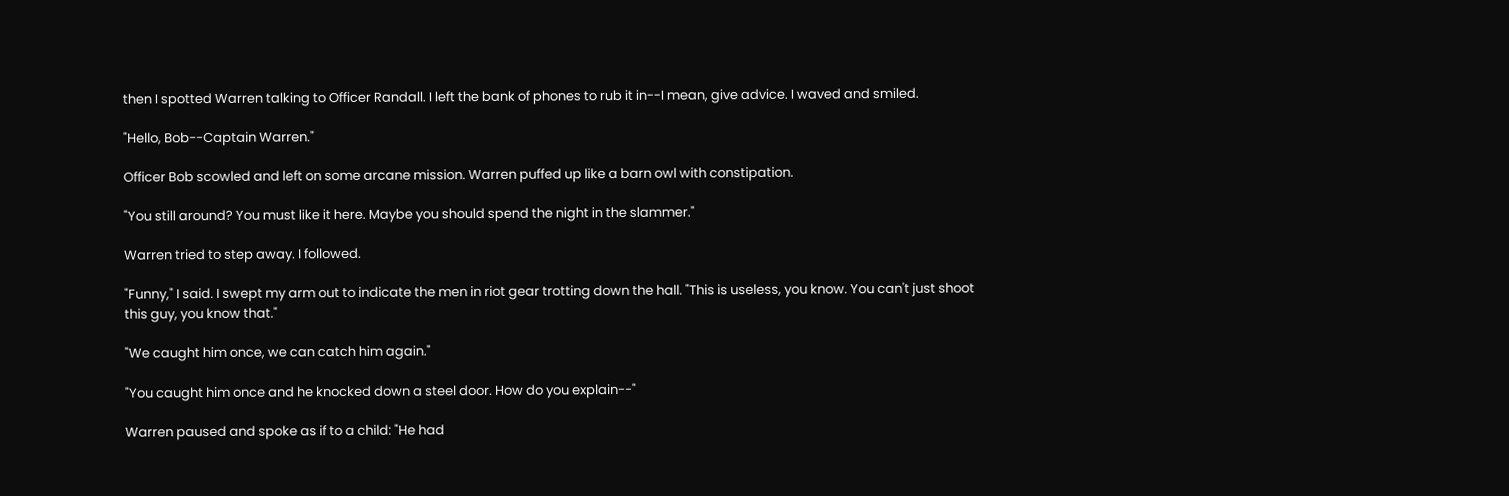then I spotted Warren talking to Officer Randall. I left the bank of phones to rub it in--I mean, give advice. I waved and smiled.

"Hello, Bob--Captain Warren."

Officer Bob scowled and left on some arcane mission. Warren puffed up like a barn owl with constipation.

"You still around? You must like it here. Maybe you should spend the night in the slammer."

Warren tried to step away. I followed.

"Funny," I said. I swept my arm out to indicate the men in riot gear trotting down the hall. "This is useless, you know. You can't just shoot this guy, you know that."

"We caught him once, we can catch him again."

"You caught him once and he knocked down a steel door. How do you explain--"

Warren paused and spoke as if to a child: "He had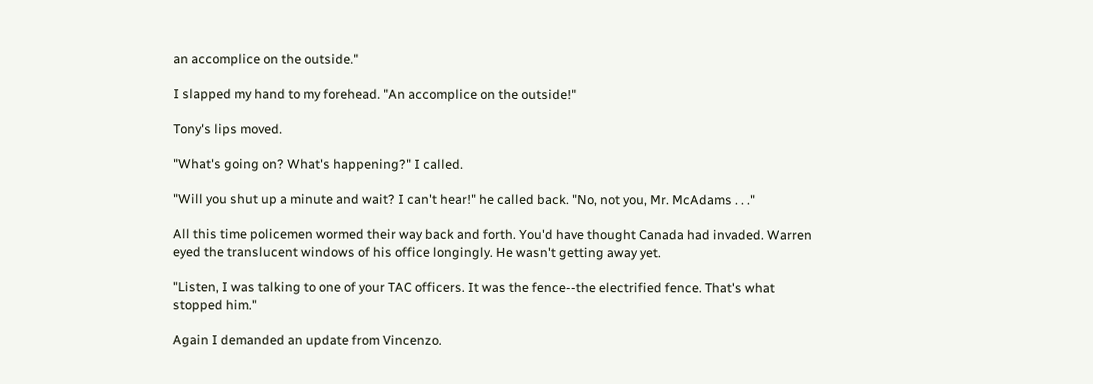an accomplice on the outside."

I slapped my hand to my forehead. "An accomplice on the outside!"

Tony's lips moved.

"What's going on? What's happening?" I called.

"Will you shut up a minute and wait? I can't hear!" he called back. "No, not you, Mr. McAdams . . ."

All this time policemen wormed their way back and forth. You'd have thought Canada had invaded. Warren eyed the translucent windows of his office longingly. He wasn't getting away yet.

"Listen, I was talking to one of your TAC officers. It was the fence--the electrified fence. That's what stopped him."

Again I demanded an update from Vincenzo.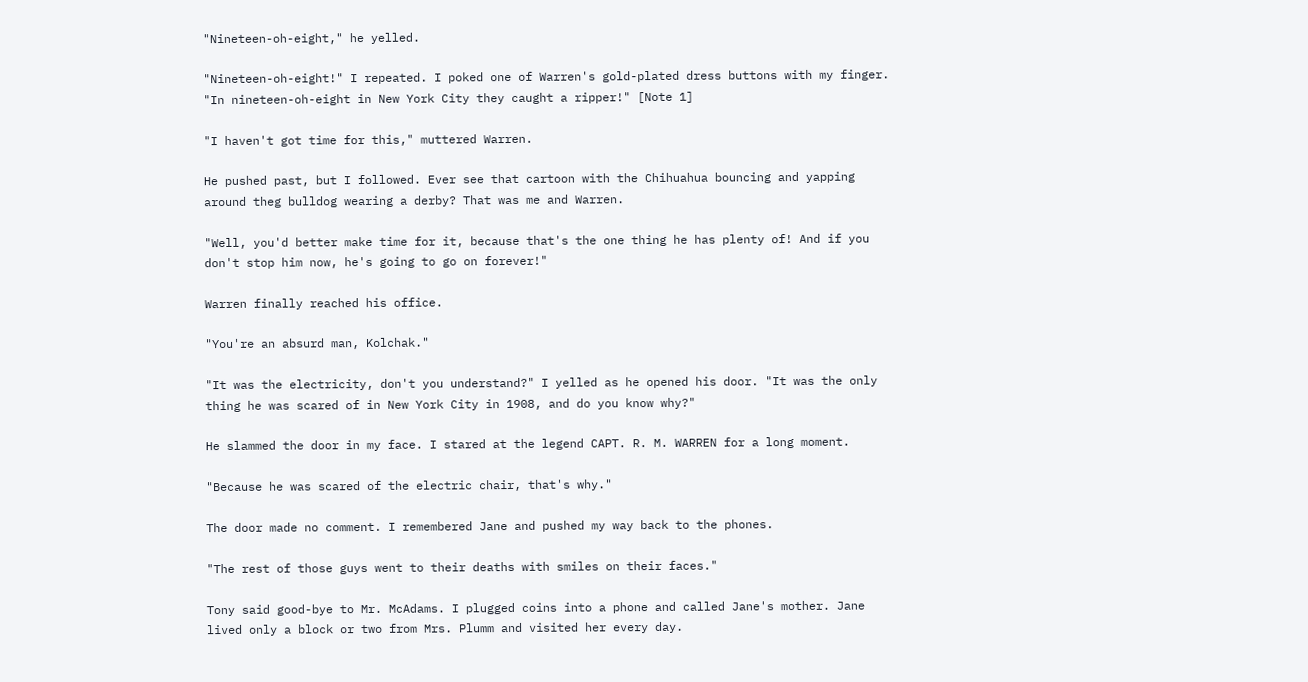"Nineteen-oh-eight," he yelled.

"Nineteen-oh-eight!" I repeated. I poked one of Warren's gold-plated dress buttons with my finger. "In nineteen-oh-eight in New York City they caught a ripper!" [Note 1]

"I haven't got time for this," muttered Warren.

He pushed past, but I followed. Ever see that cartoon with the Chihuahua bouncing and yapping around theg bulldog wearing a derby? That was me and Warren.

"Well, you'd better make time for it, because that's the one thing he has plenty of! And if you don't stop him now, he's going to go on forever!"

Warren finally reached his office.

"You're an absurd man, Kolchak."

"It was the electricity, don't you understand?" I yelled as he opened his door. "It was the only thing he was scared of in New York City in 1908, and do you know why?"

He slammed the door in my face. I stared at the legend CAPT. R. M. WARREN for a long moment.

"Because he was scared of the electric chair, that's why."

The door made no comment. I remembered Jane and pushed my way back to the phones.

"The rest of those guys went to their deaths with smiles on their faces."

Tony said good-bye to Mr. McAdams. I plugged coins into a phone and called Jane's mother. Jane lived only a block or two from Mrs. Plumm and visited her every day.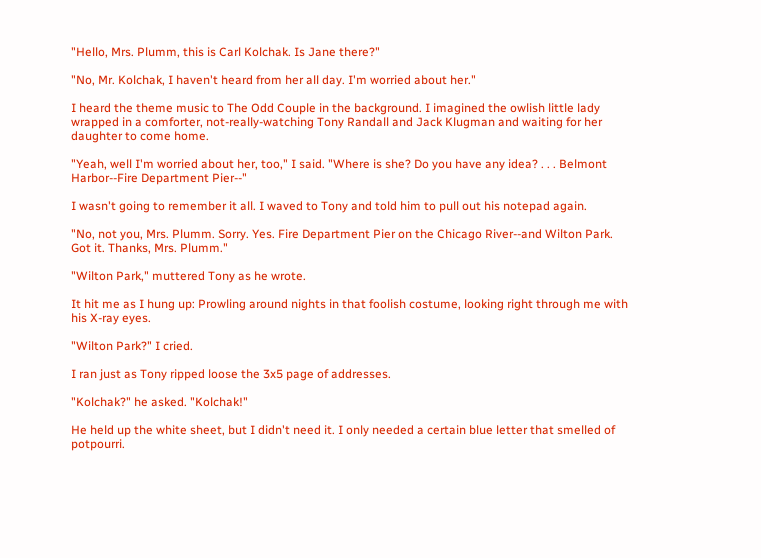"Hello, Mrs. Plumm, this is Carl Kolchak. Is Jane there?"

"No, Mr. Kolchak, I haven't heard from her all day. I'm worried about her."

I heard the theme music to The Odd Couple in the background. I imagined the owlish little lady wrapped in a comforter, not-really-watching Tony Randall and Jack Klugman and waiting for her daughter to come home.

"Yeah, well I'm worried about her, too," I said. "Where is she? Do you have any idea? . . . Belmont Harbor--Fire Department Pier--"

I wasn't going to remember it all. I waved to Tony and told him to pull out his notepad again.

"No, not you, Mrs. Plumm. Sorry. Yes. Fire Department Pier on the Chicago River--and Wilton Park. Got it. Thanks, Mrs. Plumm."

"Wilton Park," muttered Tony as he wrote.

It hit me as I hung up: Prowling around nights in that foolish costume, looking right through me with his X-ray eyes.

"Wilton Park?" I cried.

I ran just as Tony ripped loose the 3x5 page of addresses.

"Kolchak?" he asked. "Kolchak!"

He held up the white sheet, but I didn't need it. I only needed a certain blue letter that smelled of potpourri.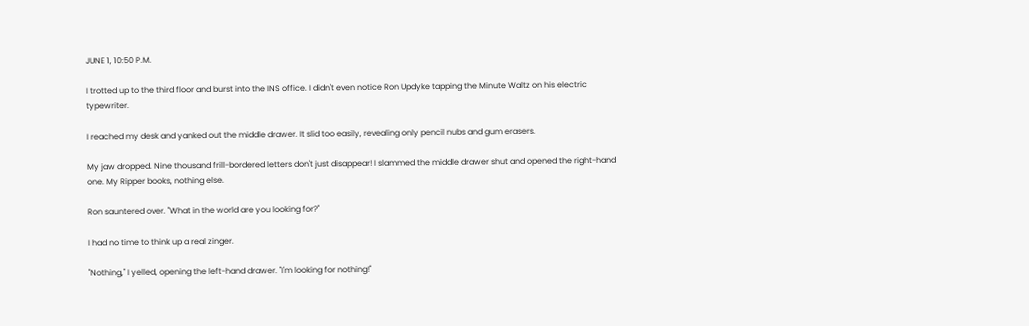JUNE 1, 10:50 P.M.

I trotted up to the third floor and burst into the INS office. I didn't even notice Ron Updyke tapping the Minute Waltz on his electric typewriter.

I reached my desk and yanked out the middle drawer. It slid too easily, revealing only pencil nubs and gum erasers.

My jaw dropped. Nine thousand frill-bordered letters don't just disappear! I slammed the middle drawer shut and opened the right-hand one. My Ripper books, nothing else.

Ron sauntered over. "What in the world are you looking for?"

I had no time to think up a real zinger.

"Nothing," I yelled, opening the left-hand drawer. "I'm looking for nothing!"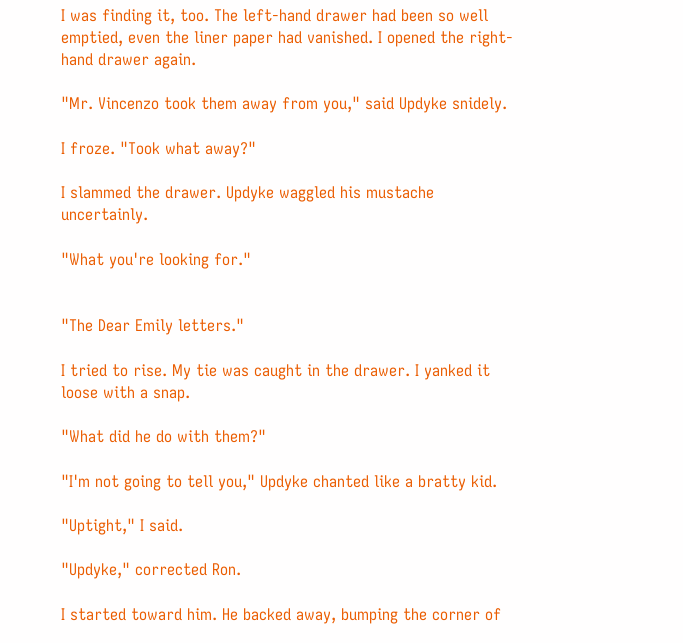I was finding it, too. The left-hand drawer had been so well emptied, even the liner paper had vanished. I opened the right-hand drawer again.

"Mr. Vincenzo took them away from you," said Updyke snidely.

I froze. "Took what away?"

I slammed the drawer. Updyke waggled his mustache uncertainly.

"What you're looking for."


"The Dear Emily letters."

I tried to rise. My tie was caught in the drawer. I yanked it loose with a snap.

"What did he do with them?"

"I'm not going to tell you," Updyke chanted like a bratty kid.

"Uptight," I said.

"Updyke," corrected Ron.

I started toward him. He backed away, bumping the corner of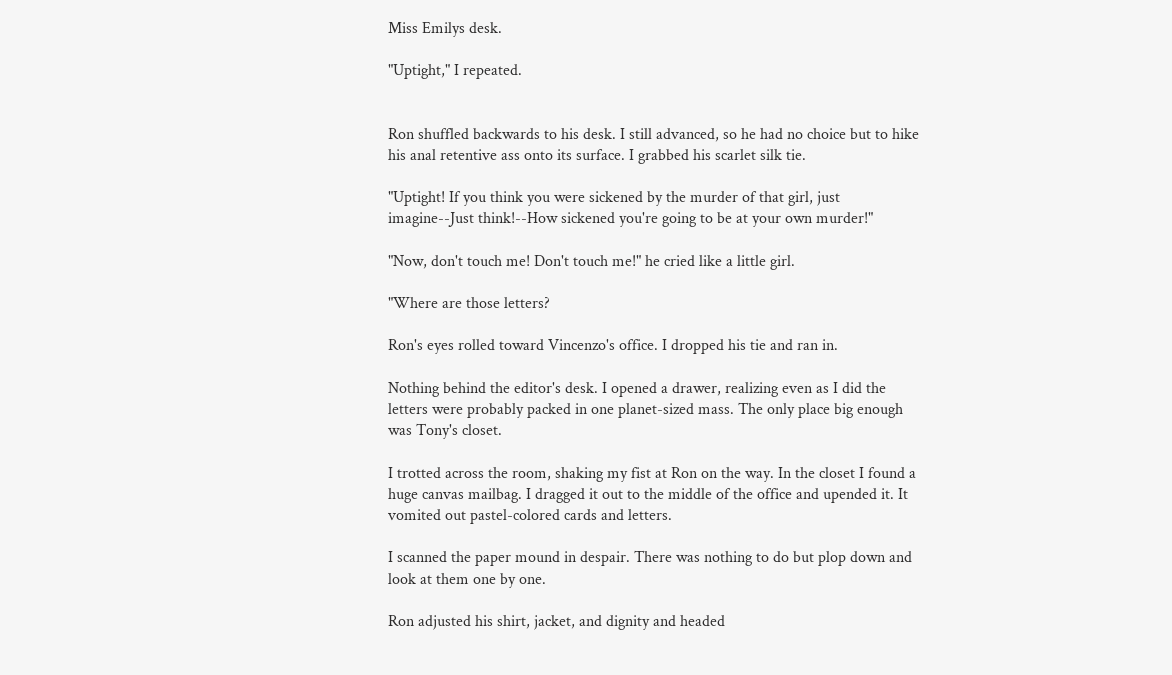Miss Emilys desk.

"Uptight," I repeated.


Ron shuffled backwards to his desk. I still advanced, so he had no choice but to hike his anal retentive ass onto its surface. I grabbed his scarlet silk tie.

"Uptight! If you think you were sickened by the murder of that girl, just imagine--Just think!--How sickened you're going to be at your own murder!"

"Now, don't touch me! Don't touch me!" he cried like a little girl.

"Where are those letters?

Ron's eyes rolled toward Vincenzo's office. I dropped his tie and ran in.

Nothing behind the editor's desk. I opened a drawer, realizing even as I did the letters were probably packed in one planet-sized mass. The only place big enough was Tony's closet.

I trotted across the room, shaking my fist at Ron on the way. In the closet I found a huge canvas mailbag. I dragged it out to the middle of the office and upended it. It vomited out pastel-colored cards and letters.

I scanned the paper mound in despair. There was nothing to do but plop down and look at them one by one.

Ron adjusted his shirt, jacket, and dignity and headed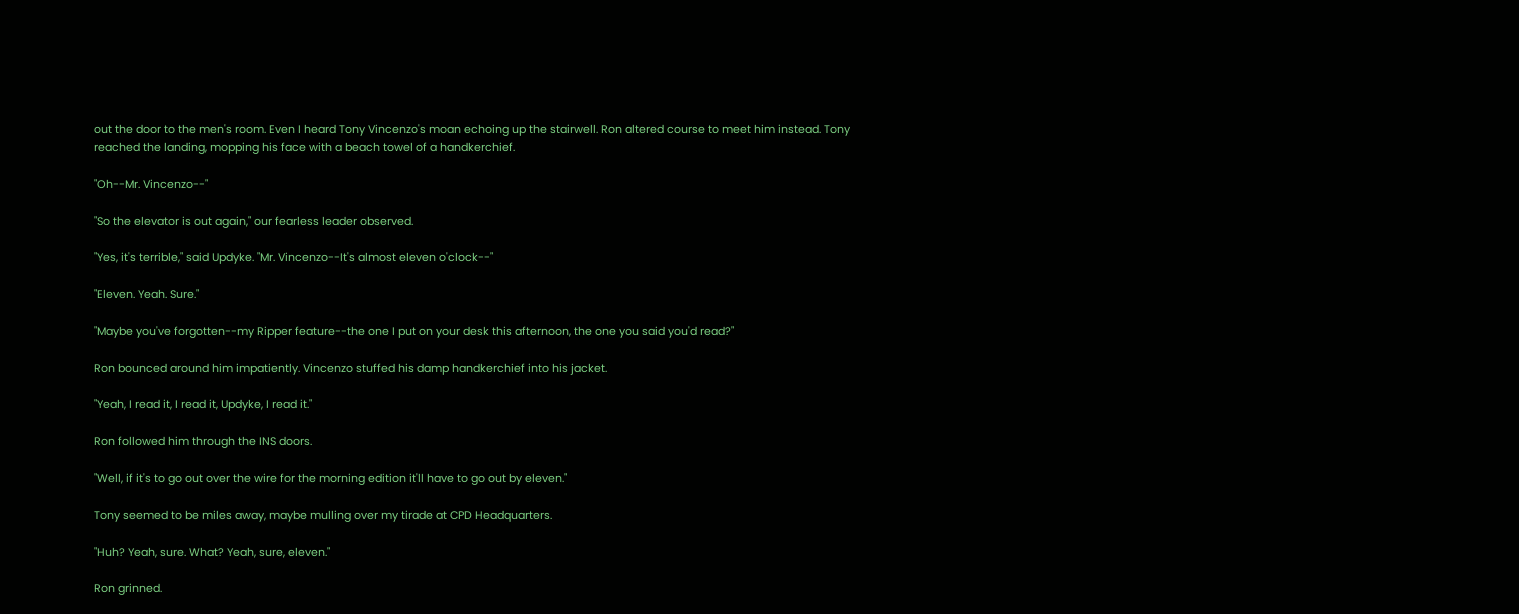out the door to the men's room. Even I heard Tony Vincenzo's moan echoing up the stairwell. Ron altered course to meet him instead. Tony reached the landing, mopping his face with a beach towel of a handkerchief.

"Oh--Mr. Vincenzo--"

"So the elevator is out again," our fearless leader observed.

"Yes, it's terrible," said Updyke. "Mr. Vincenzo--It's almost eleven o'clock--"

"Eleven. Yeah. Sure."

"Maybe you've forgotten--my Ripper feature--the one I put on your desk this afternoon, the one you said you'd read?"

Ron bounced around him impatiently. Vincenzo stuffed his damp handkerchief into his jacket.

"Yeah, I read it, I read it, Updyke, I read it."

Ron followed him through the INS doors.

"Well, if it's to go out over the wire for the morning edition it'll have to go out by eleven."

Tony seemed to be miles away, maybe mulling over my tirade at CPD Headquarters.

"Huh? Yeah, sure. What? Yeah, sure, eleven."

Ron grinned.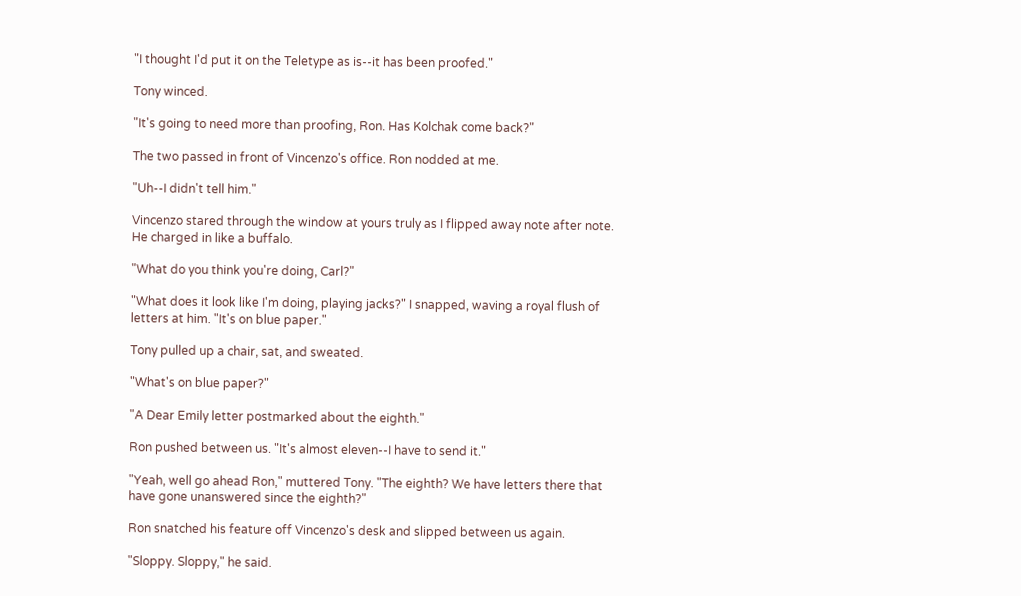"I thought I'd put it on the Teletype as is--it has been proofed."

Tony winced.

"It's going to need more than proofing, Ron. Has Kolchak come back?"

The two passed in front of Vincenzo's office. Ron nodded at me.

"Uh--I didn't tell him."

Vincenzo stared through the window at yours truly as I flipped away note after note. He charged in like a buffalo.

"What do you think you're doing, Carl?"

"What does it look like I'm doing, playing jacks?" I snapped, waving a royal flush of letters at him. "It's on blue paper."

Tony pulled up a chair, sat, and sweated.

"What's on blue paper?"

"A Dear Emily letter postmarked about the eighth."

Ron pushed between us. "It's almost eleven--I have to send it."

"Yeah, well go ahead Ron," muttered Tony. "The eighth? We have letters there that have gone unanswered since the eighth?"

Ron snatched his feature off Vincenzo's desk and slipped between us again.

"Sloppy. Sloppy," he said.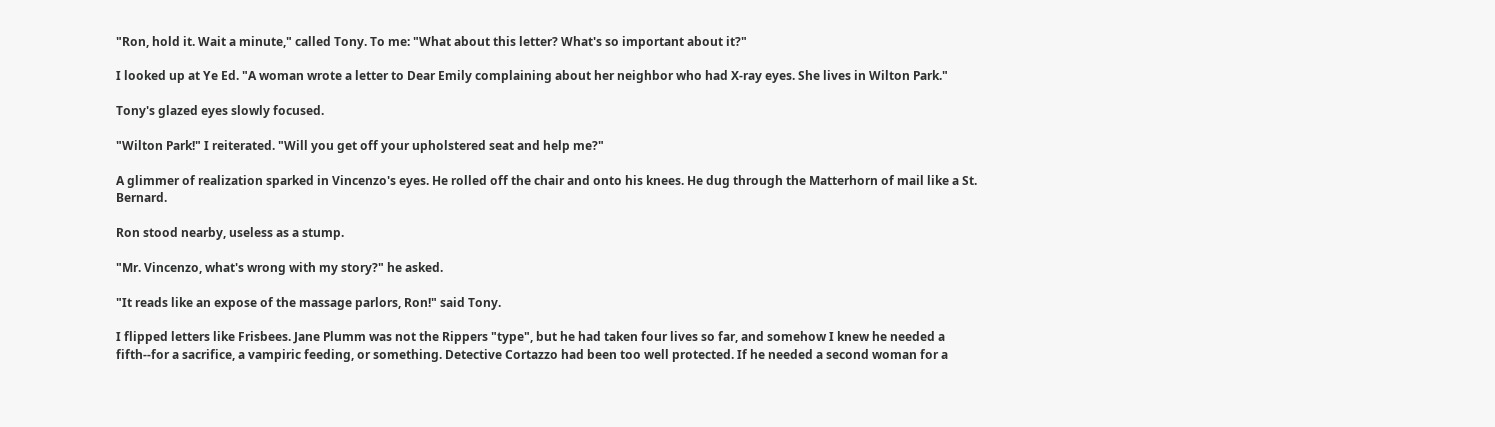"Ron, hold it. Wait a minute," called Tony. To me: "What about this letter? What's so important about it?"

I looked up at Ye Ed. "A woman wrote a letter to Dear Emily complaining about her neighbor who had X-ray eyes. She lives in Wilton Park."

Tony's glazed eyes slowly focused.

"Wilton Park!" I reiterated. "Will you get off your upholstered seat and help me?"

A glimmer of realization sparked in Vincenzo's eyes. He rolled off the chair and onto his knees. He dug through the Matterhorn of mail like a St. Bernard.

Ron stood nearby, useless as a stump.

"Mr. Vincenzo, what's wrong with my story?" he asked.

"It reads like an expose of the massage parlors, Ron!" said Tony.

I flipped letters like Frisbees. Jane Plumm was not the Rippers "type", but he had taken four lives so far, and somehow I knew he needed a fifth--for a sacrifice, a vampiric feeding, or something. Detective Cortazzo had been too well protected. If he needed a second woman for a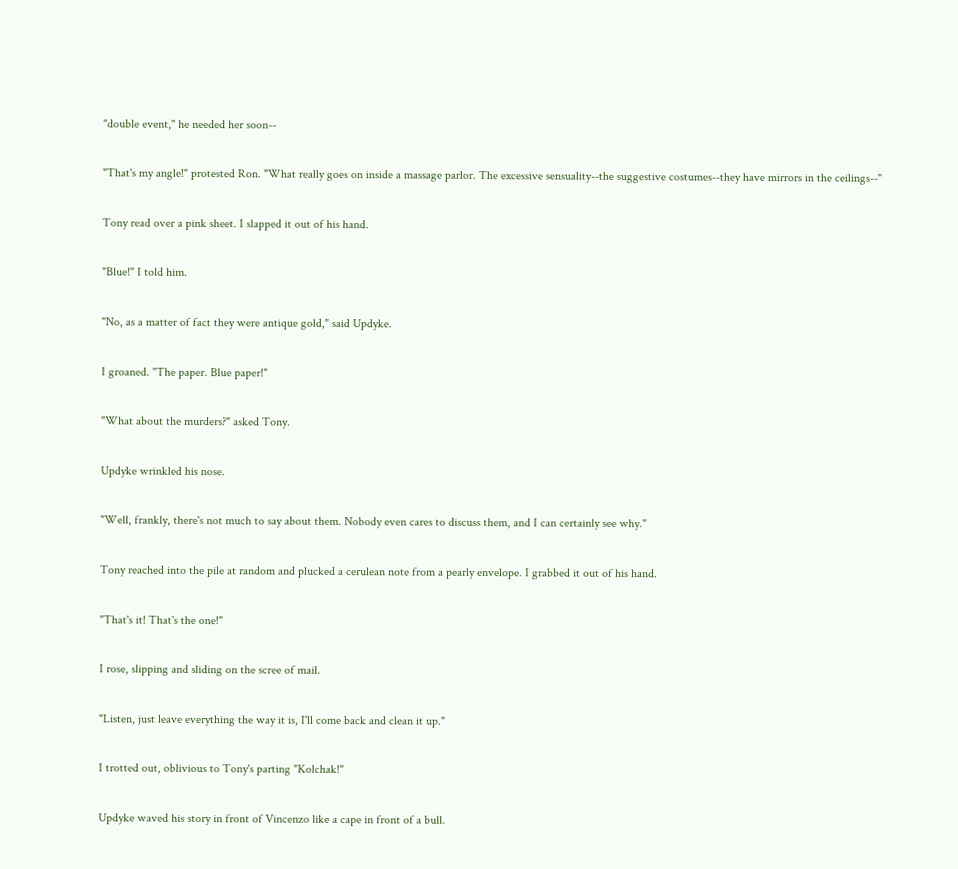"double event," he needed her soon--

"That's my angle!" protested Ron. "What really goes on inside a massage parlor. The excessive sensuality--the suggestive costumes--they have mirrors in the ceilings--"

Tony read over a pink sheet. I slapped it out of his hand.

"Blue!" I told him.

"No, as a matter of fact they were antique gold," said Updyke.

I groaned. "The paper. Blue paper!"

"What about the murders?" asked Tony.

Updyke wrinkled his nose.

"Well, frankly, there's not much to say about them. Nobody even cares to discuss them, and I can certainly see why."

Tony reached into the pile at random and plucked a cerulean note from a pearly envelope. I grabbed it out of his hand.

"That's it! That's the one!"

I rose, slipping and sliding on the scree of mail.

"Listen, just leave everything the way it is, I'll come back and clean it up."

I trotted out, oblivious to Tony's parting "Kolchak!"

Updyke waved his story in front of Vincenzo like a cape in front of a bull.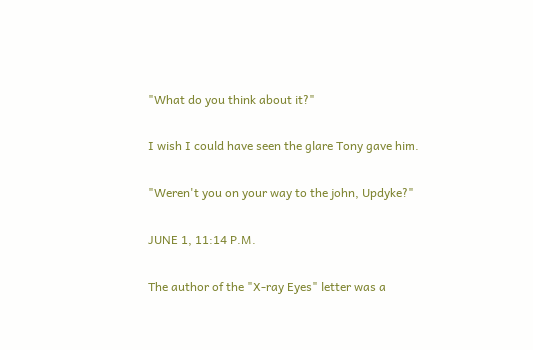"What do you think about it?"

I wish I could have seen the glare Tony gave him.

"Weren't you on your way to the john, Updyke?"

JUNE 1, 11:14 P.M.

The author of the "X-ray Eyes" letter was a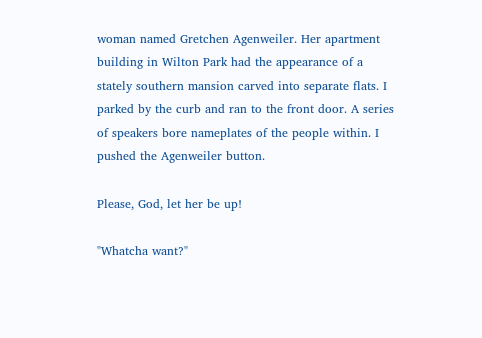woman named Gretchen Agenweiler. Her apartment building in Wilton Park had the appearance of a stately southern mansion carved into separate flats. I parked by the curb and ran to the front door. A series of speakers bore nameplates of the people within. I pushed the Agenweiler button.

Please, God, let her be up!

"Whatcha want?"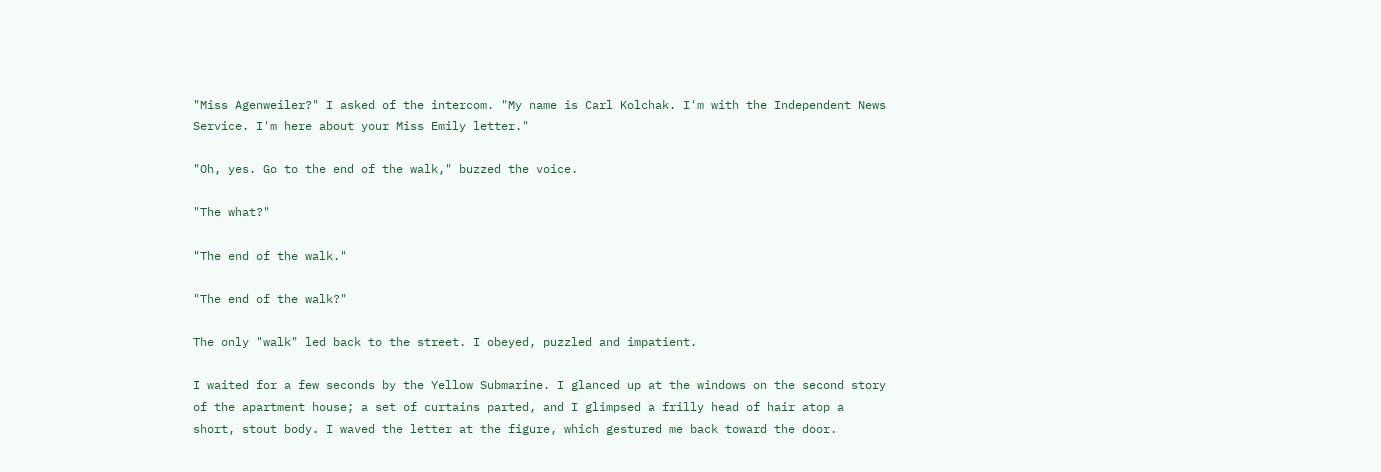"Miss Agenweiler?" I asked of the intercom. "My name is Carl Kolchak. I'm with the Independent News Service. I'm here about your Miss Emily letter."

"Oh, yes. Go to the end of the walk," buzzed the voice.

"The what?"

"The end of the walk."

"The end of the walk?"

The only "walk" led back to the street. I obeyed, puzzled and impatient.

I waited for a few seconds by the Yellow Submarine. I glanced up at the windows on the second story of the apartment house; a set of curtains parted, and I glimpsed a frilly head of hair atop a short, stout body. I waved the letter at the figure, which gestured me back toward the door.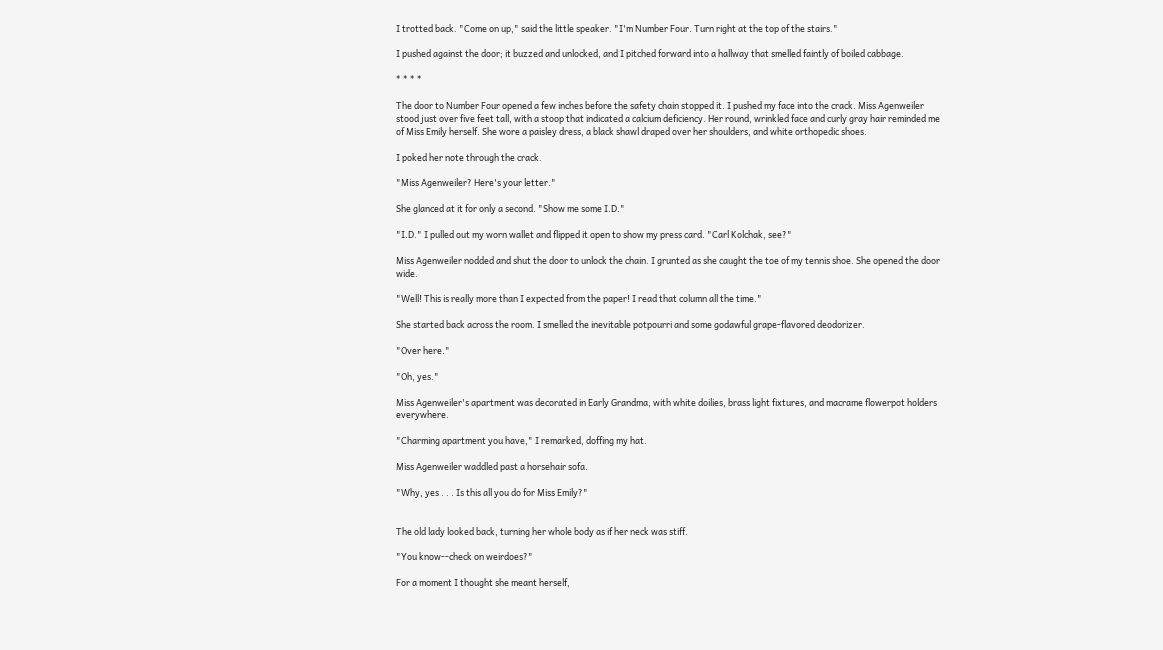I trotted back. "Come on up," said the little speaker. "I'm Number Four. Turn right at the top of the stairs."

I pushed against the door; it buzzed and unlocked, and I pitched forward into a hallway that smelled faintly of boiled cabbage.

* * * *

The door to Number Four opened a few inches before the safety chain stopped it. I pushed my face into the crack. Miss Agenweiler stood just over five feet tall, with a stoop that indicated a calcium deficiency. Her round, wrinkled face and curly gray hair reminded me of Miss Emily herself. She wore a paisley dress, a black shawl draped over her shoulders, and white orthopedic shoes.

I poked her note through the crack.

"Miss Agenweiler? Here's your letter."

She glanced at it for only a second. "Show me some I.D."

"I.D." I pulled out my worn wallet and flipped it open to show my press card. "Carl Kolchak, see?"

Miss Agenweiler nodded and shut the door to unlock the chain. I grunted as she caught the toe of my tennis shoe. She opened the door wide.

"Well! This is really more than I expected from the paper! I read that column all the time."

She started back across the room. I smelled the inevitable potpourri and some godawful grape-flavored deodorizer.

"Over here."

"Oh, yes."

Miss Agenweiler's apartment was decorated in Early Grandma, with white doilies, brass light fixtures, and macrame flowerpot holders everywhere.

"Charming apartment you have," I remarked, doffing my hat.

Miss Agenweiler waddled past a horsehair sofa.

"Why, yes . . . Is this all you do for Miss Emily?"


The old lady looked back, turning her whole body as if her neck was stiff.

"You know--check on weirdoes?"

For a moment I thought she meant herself,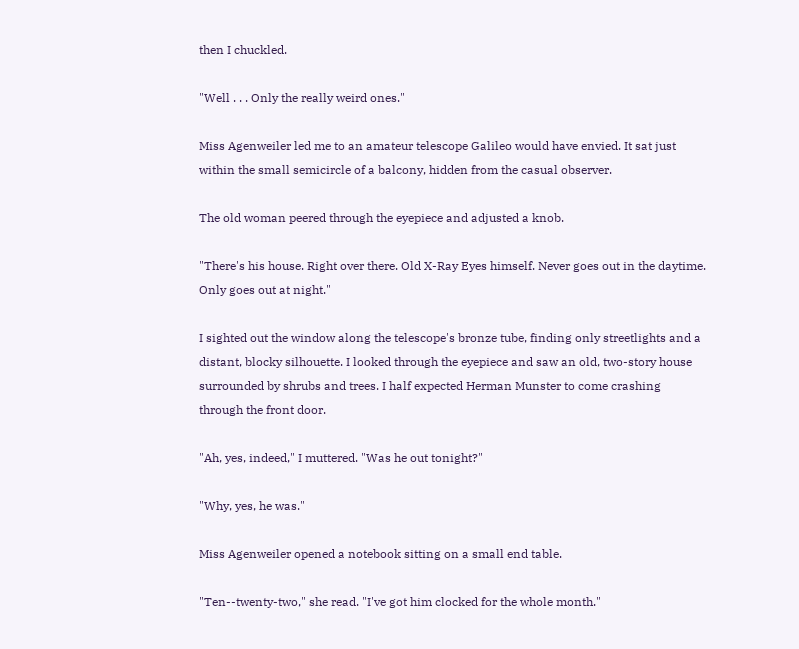then I chuckled.

"Well . . . Only the really weird ones."

Miss Agenweiler led me to an amateur telescope Galileo would have envied. It sat just within the small semicircle of a balcony, hidden from the casual observer.

The old woman peered through the eyepiece and adjusted a knob.

"There's his house. Right over there. Old X-Ray Eyes himself. Never goes out in the daytime. Only goes out at night."

I sighted out the window along the telescope's bronze tube, finding only streetlights and a distant, blocky silhouette. I looked through the eyepiece and saw an old, two-story house surrounded by shrubs and trees. I half expected Herman Munster to come crashing through the front door.

"Ah, yes, indeed," I muttered. "Was he out tonight?"

"Why, yes, he was."

Miss Agenweiler opened a notebook sitting on a small end table.

"Ten--twenty-two," she read. "I've got him clocked for the whole month."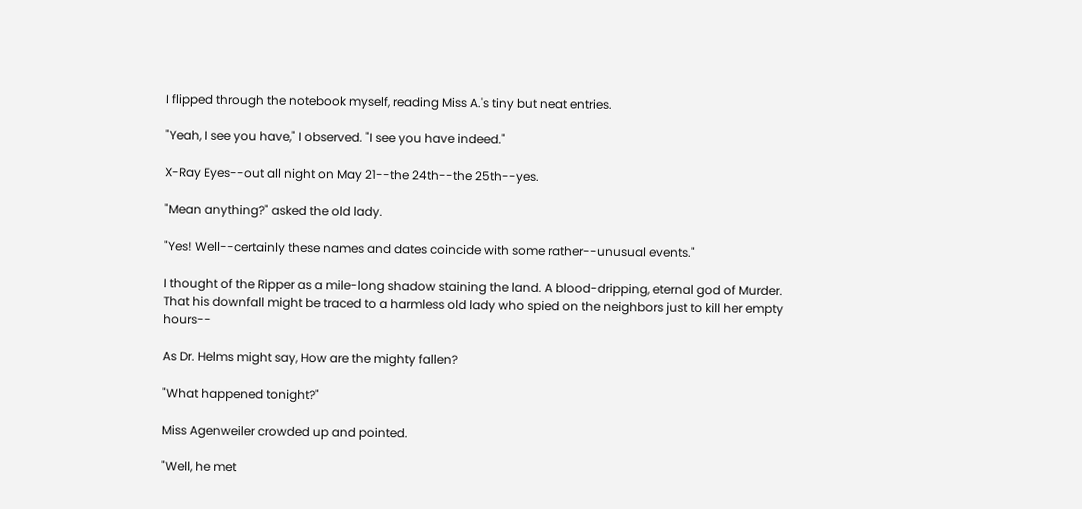I flipped through the notebook myself, reading Miss A.'s tiny but neat entries.

"Yeah, I see you have," I observed. "I see you have indeed."

X-Ray Eyes--out all night on May 21--the 24th--the 25th--yes.

"Mean anything?" asked the old lady.

"Yes! Well--certainly these names and dates coincide with some rather--unusual events."

I thought of the Ripper as a mile-long shadow staining the land. A blood-dripping, eternal god of Murder. That his downfall might be traced to a harmless old lady who spied on the neighbors just to kill her empty hours--

As Dr. Helms might say, How are the mighty fallen?

"What happened tonight?"

Miss Agenweiler crowded up and pointed.

"Well, he met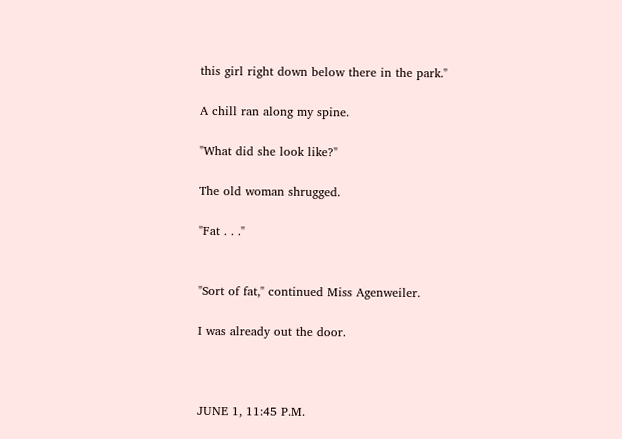this girl right down below there in the park."

A chill ran along my spine.

"What did she look like?"

The old woman shrugged.

"Fat . . ."


"Sort of fat," continued Miss Agenweiler.

I was already out the door.



JUNE 1, 11:45 P.M.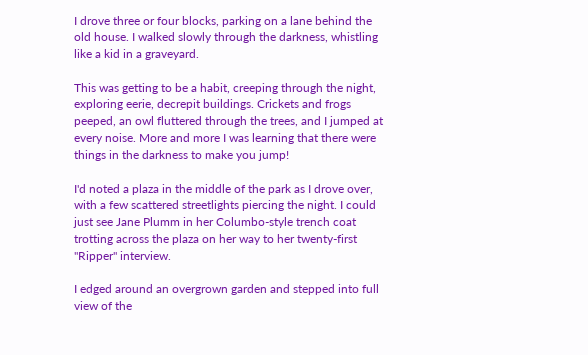I drove three or four blocks, parking on a lane behind the old house. I walked slowly through the darkness, whistling like a kid in a graveyard.

This was getting to be a habit, creeping through the night, exploring eerie, decrepit buildings. Crickets and frogs peeped, an owl fluttered through the trees, and I jumped at every noise. More and more I was learning that there were things in the darkness to make you jump!

I'd noted a plaza in the middle of the park as I drove over, with a few scattered streetlights piercing the night. I could just see Jane Plumm in her Columbo-style trench coat trotting across the plaza on her way to her twenty-first "Ripper" interview.

I edged around an overgrown garden and stepped into full view of the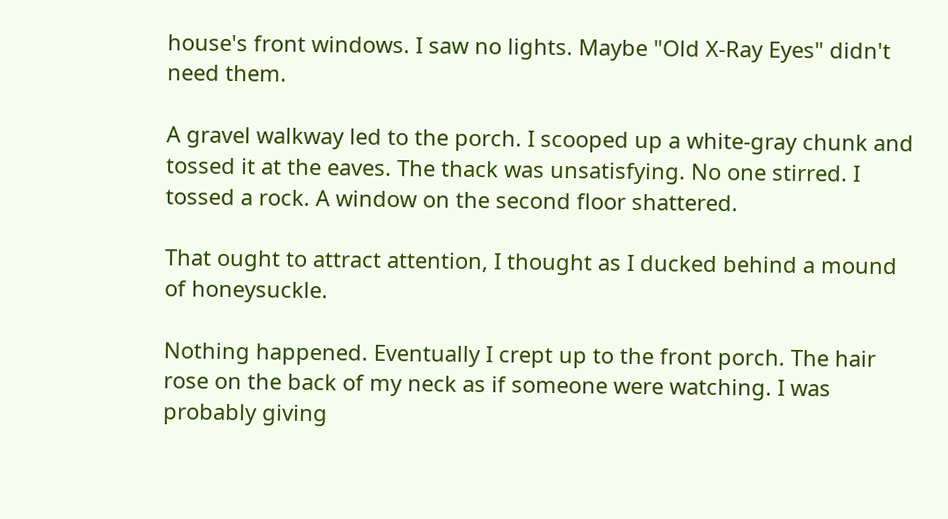house's front windows. I saw no lights. Maybe "Old X-Ray Eyes" didn't need them.

A gravel walkway led to the porch. I scooped up a white-gray chunk and tossed it at the eaves. The thack was unsatisfying. No one stirred. I tossed a rock. A window on the second floor shattered.

That ought to attract attention, I thought as I ducked behind a mound of honeysuckle.

Nothing happened. Eventually I crept up to the front porch. The hair rose on the back of my neck as if someone were watching. I was probably giving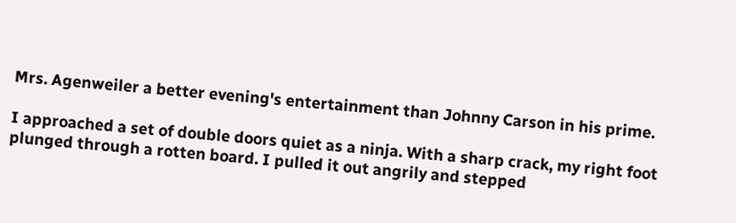Mrs. Agenweiler a better evening's entertainment than Johnny Carson in his prime.

I approached a set of double doors quiet as a ninja. With a sharp crack, my right foot plunged through a rotten board. I pulled it out angrily and stepped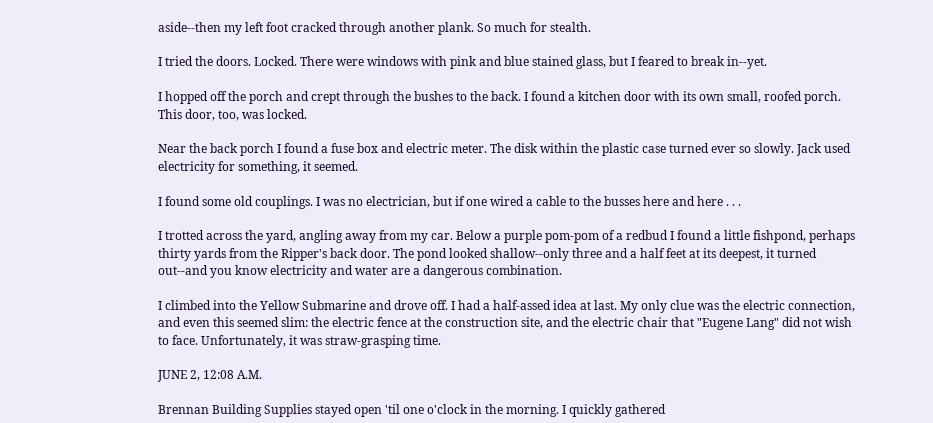aside--then my left foot cracked through another plank. So much for stealth.

I tried the doors. Locked. There were windows with pink and blue stained glass, but I feared to break in--yet.

I hopped off the porch and crept through the bushes to the back. I found a kitchen door with its own small, roofed porch. This door, too, was locked.

Near the back porch I found a fuse box and electric meter. The disk within the plastic case turned ever so slowly. Jack used electricity for something, it seemed.

I found some old couplings. I was no electrician, but if one wired a cable to the busses here and here . . .

I trotted across the yard, angling away from my car. Below a purple pom-pom of a redbud I found a little fishpond, perhaps thirty yards from the Ripper's back door. The pond looked shallow--only three and a half feet at its deepest, it turned out--and you know electricity and water are a dangerous combination.

I climbed into the Yellow Submarine and drove off. I had a half-assed idea at last. My only clue was the electric connection, and even this seemed slim: the electric fence at the construction site, and the electric chair that "Eugene Lang" did not wish to face. Unfortunately, it was straw-grasping time.

JUNE 2, 12:08 A.M.

Brennan Building Supplies stayed open 'til one o'clock in the morning. I quickly gathered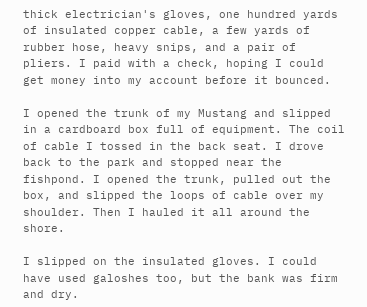thick electrician's gloves, one hundred yards of insulated copper cable, a few yards of rubber hose, heavy snips, and a pair of pliers. I paid with a check, hoping I could get money into my account before it bounced.

I opened the trunk of my Mustang and slipped in a cardboard box full of equipment. The coil of cable I tossed in the back seat. I drove back to the park and stopped near the fishpond. I opened the trunk, pulled out the box, and slipped the loops of cable over my shoulder. Then I hauled it all around the shore.

I slipped on the insulated gloves. I could have used galoshes too, but the bank was firm and dry.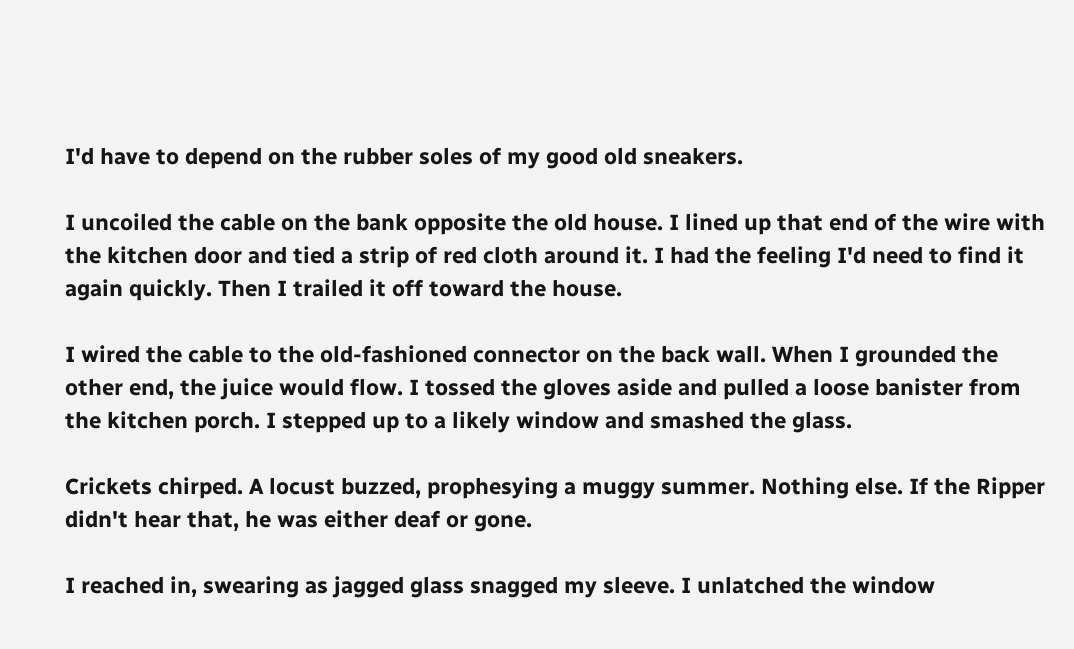I'd have to depend on the rubber soles of my good old sneakers.

I uncoiled the cable on the bank opposite the old house. I lined up that end of the wire with the kitchen door and tied a strip of red cloth around it. I had the feeling I'd need to find it again quickly. Then I trailed it off toward the house.

I wired the cable to the old-fashioned connector on the back wall. When I grounded the other end, the juice would flow. I tossed the gloves aside and pulled a loose banister from the kitchen porch. I stepped up to a likely window and smashed the glass.

Crickets chirped. A locust buzzed, prophesying a muggy summer. Nothing else. If the Ripper didn't hear that, he was either deaf or gone.

I reached in, swearing as jagged glass snagged my sleeve. I unlatched the window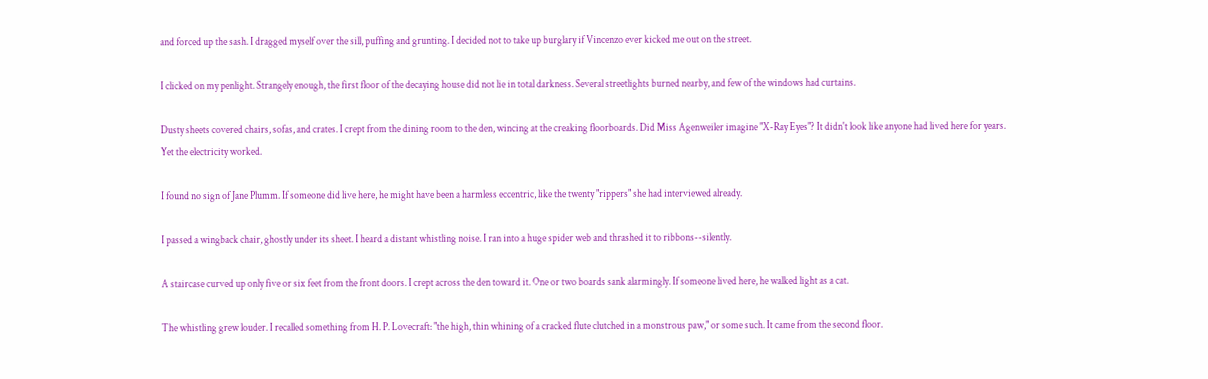and forced up the sash. I dragged myself over the sill, puffing and grunting. I decided not to take up burglary if Vincenzo ever kicked me out on the street.

I clicked on my penlight. Strangely enough, the first floor of the decaying house did not lie in total darkness. Several streetlights burned nearby, and few of the windows had curtains.

Dusty sheets covered chairs, sofas, and crates. I crept from the dining room to the den, wincing at the creaking floorboards. Did Miss Agenweiler imagine "X-Ray Eyes"? It didn't look like anyone had lived here for years. Yet the electricity worked.

I found no sign of Jane Plumm. If someone did live here, he might have been a harmless eccentric, like the twenty "rippers" she had interviewed already.

I passed a wingback chair, ghostly under its sheet. I heard a distant whistling noise. I ran into a huge spider web and thrashed it to ribbons--silently.

A staircase curved up only five or six feet from the front doors. I crept across the den toward it. One or two boards sank alarmingly. If someone lived here, he walked light as a cat.

The whistling grew louder. I recalled something from H. P. Lovecraft: "the high, thin whining of a cracked flute clutched in a monstrous paw," or some such. It came from the second floor.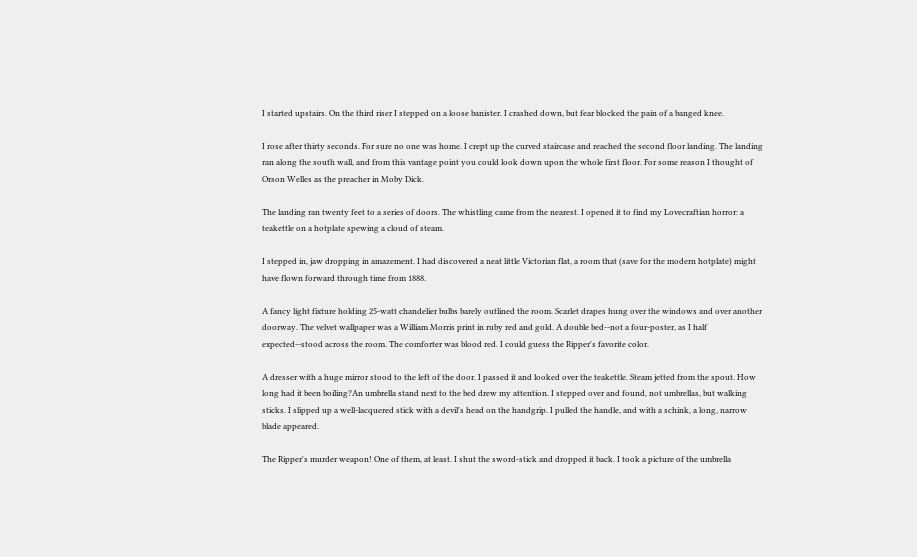I started upstairs. On the third riser I stepped on a loose banister. I crashed down, but fear blocked the pain of a banged knee.

I rose after thirty seconds. For sure no one was home. I crept up the curved staircase and reached the second floor landing. The landing ran along the south wall, and from this vantage point you could look down upon the whole first floor. For some reason I thought of Orson Welles as the preacher in Moby Dick.

The landing ran twenty feet to a series of doors. The whistling came from the nearest. I opened it to find my Lovecraftian horror: a teakettle on a hotplate spewing a cloud of steam.

I stepped in, jaw dropping in amazement. I had discovered a neat little Victorian flat, a room that (save for the modern hotplate) might have flown forward through time from 1888.

A fancy light fixture holding 25-watt chandelier bulbs barely outlined the room. Scarlet drapes hung over the windows and over another doorway. The velvet wallpaper was a William Morris print in ruby red and gold. A double bed--not a four-poster, as I half expected--stood across the room. The comforter was blood red. I could guess the Ripper's favorite color.

A dresser with a huge mirror stood to the left of the door. I passed it and looked over the teakettle. Steam jetted from the spout. How long had it been boiling?An umbrella stand next to the bed drew my attention. I stepped over and found, not umbrellas, but walking sticks. I slipped up a well-lacquered stick with a devil's head on the handgrip. I pulled the handle, and with a schink, a long, narrow blade appeared.

The Ripper's murder weapon! One of them, at least. I shut the sword-stick and dropped it back. I took a picture of the umbrella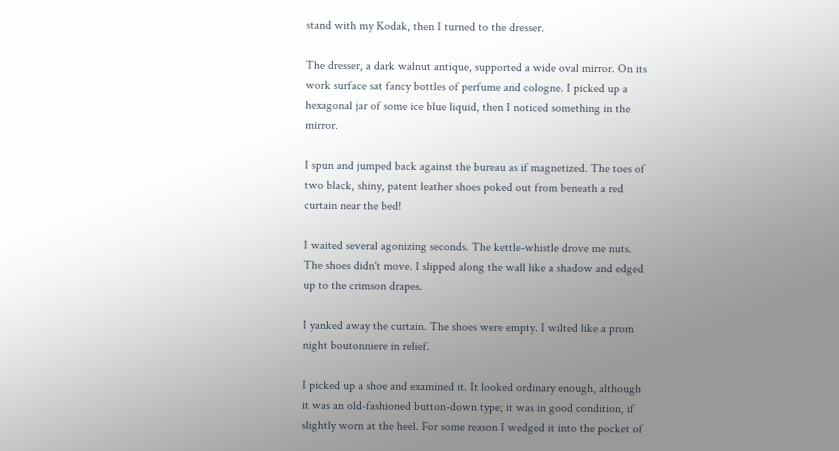stand with my Kodak, then I turned to the dresser.

The dresser, a dark walnut antique, supported a wide oval mirror. On its work surface sat fancy bottles of perfume and cologne. I picked up a hexagonal jar of some ice blue liquid, then I noticed something in the mirror.

I spun and jumped back against the bureau as if magnetized. The toes of two black, shiny, patent leather shoes poked out from beneath a red curtain near the bed!

I waited several agonizing seconds. The kettle-whistle drove me nuts. The shoes didn't move. I slipped along the wall like a shadow and edged up to the crimson drapes.

I yanked away the curtain. The shoes were empty. I wilted like a prom night boutonniere in relief.

I picked up a shoe and examined it. It looked ordinary enough, although it was an old-fashioned button-down type; it was in good condition, if slightly worn at the heel. For some reason I wedged it into the pocket of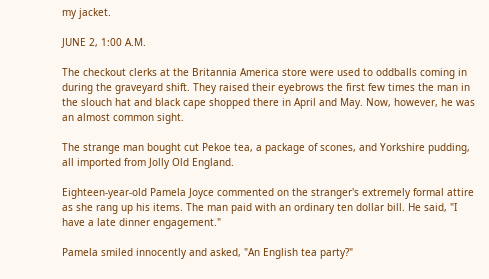my jacket.

JUNE 2, 1:00 A.M.

The checkout clerks at the Britannia America store were used to oddballs coming in during the graveyard shift. They raised their eyebrows the first few times the man in the slouch hat and black cape shopped there in April and May. Now, however, he was an almost common sight.

The strange man bought cut Pekoe tea, a package of scones, and Yorkshire pudding, all imported from Jolly Old England.

Eighteen-year-old Pamela Joyce commented on the stranger's extremely formal attire as she rang up his items. The man paid with an ordinary ten dollar bill. He said, "I have a late dinner engagement."

Pamela smiled innocently and asked, "An English tea party?"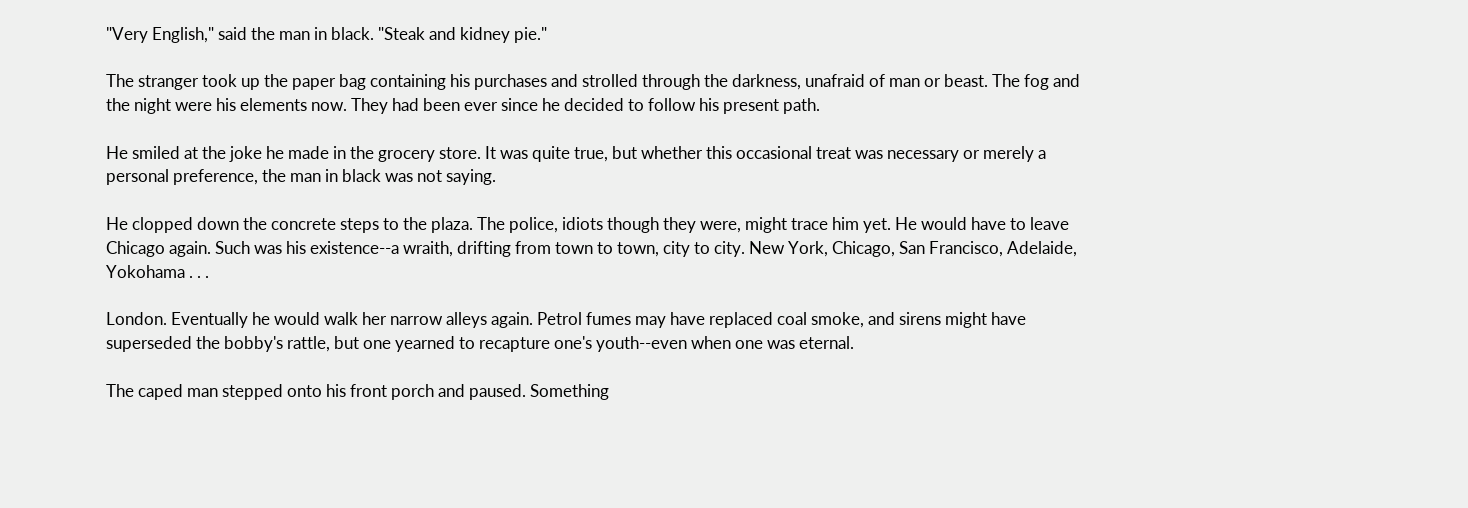"Very English," said the man in black. "Steak and kidney pie."

The stranger took up the paper bag containing his purchases and strolled through the darkness, unafraid of man or beast. The fog and the night were his elements now. They had been ever since he decided to follow his present path.

He smiled at the joke he made in the grocery store. It was quite true, but whether this occasional treat was necessary or merely a personal preference, the man in black was not saying.

He clopped down the concrete steps to the plaza. The police, idiots though they were, might trace him yet. He would have to leave Chicago again. Such was his existence--a wraith, drifting from town to town, city to city. New York, Chicago, San Francisco, Adelaide, Yokohama . . .

London. Eventually he would walk her narrow alleys again. Petrol fumes may have replaced coal smoke, and sirens might have superseded the bobby's rattle, but one yearned to recapture one's youth--even when one was eternal.

The caped man stepped onto his front porch and paused. Something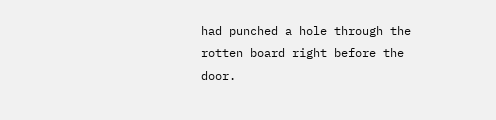had punched a hole through the rotten board right before the door.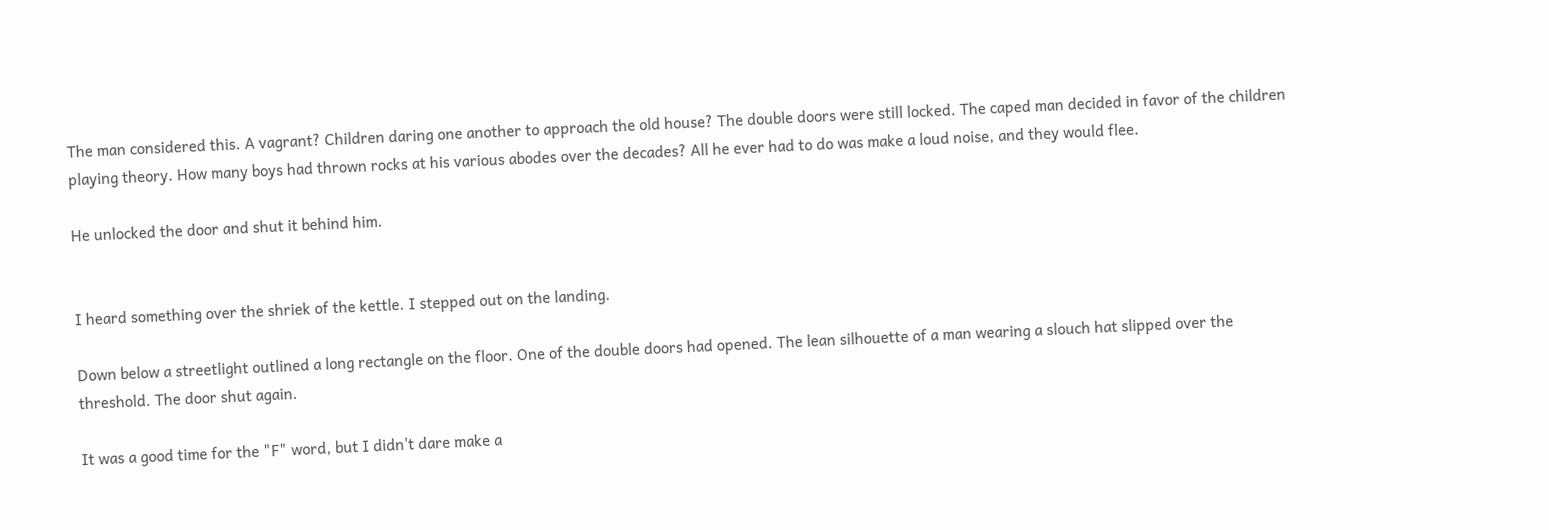The man considered this. A vagrant? Children daring one another to approach the old house? The double doors were still locked. The caped man decided in favor of the children playing theory. How many boys had thrown rocks at his various abodes over the decades? All he ever had to do was make a loud noise, and they would flee.

He unlocked the door and shut it behind him.


I heard something over the shriek of the kettle. I stepped out on the landing.

Down below a streetlight outlined a long rectangle on the floor. One of the double doors had opened. The lean silhouette of a man wearing a slouch hat slipped over the threshold. The door shut again.

It was a good time for the "F" word, but I didn't dare make a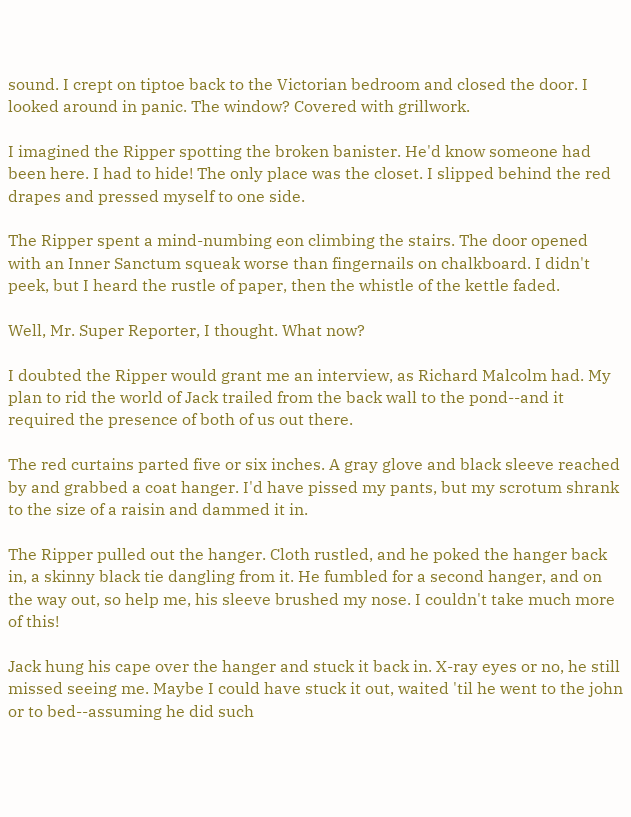sound. I crept on tiptoe back to the Victorian bedroom and closed the door. I looked around in panic. The window? Covered with grillwork.

I imagined the Ripper spotting the broken banister. He'd know someone had been here. I had to hide! The only place was the closet. I slipped behind the red drapes and pressed myself to one side.

The Ripper spent a mind-numbing eon climbing the stairs. The door opened with an Inner Sanctum squeak worse than fingernails on chalkboard. I didn't peek, but I heard the rustle of paper, then the whistle of the kettle faded.

Well, Mr. Super Reporter, I thought. What now?

I doubted the Ripper would grant me an interview, as Richard Malcolm had. My plan to rid the world of Jack trailed from the back wall to the pond--and it required the presence of both of us out there.

The red curtains parted five or six inches. A gray glove and black sleeve reached by and grabbed a coat hanger. I'd have pissed my pants, but my scrotum shrank to the size of a raisin and dammed it in.

The Ripper pulled out the hanger. Cloth rustled, and he poked the hanger back in, a skinny black tie dangling from it. He fumbled for a second hanger, and on the way out, so help me, his sleeve brushed my nose. I couldn't take much more of this!

Jack hung his cape over the hanger and stuck it back in. X-ray eyes or no, he still missed seeing me. Maybe I could have stuck it out, waited 'til he went to the john or to bed--assuming he did such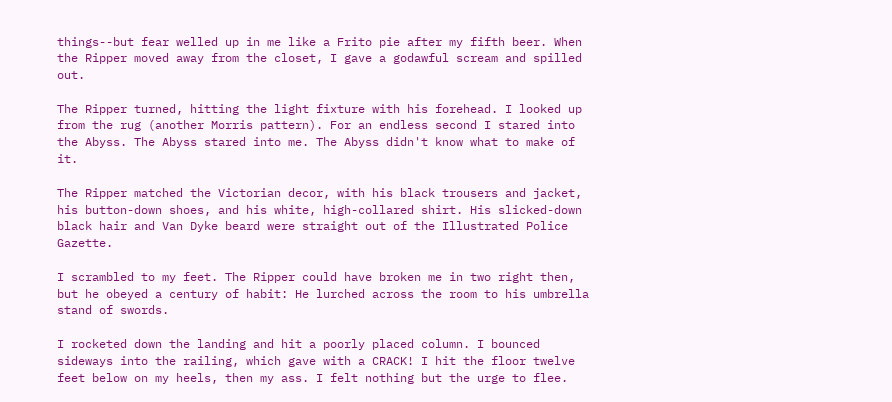things--but fear welled up in me like a Frito pie after my fifth beer. When the Ripper moved away from the closet, I gave a godawful scream and spilled out.

The Ripper turned, hitting the light fixture with his forehead. I looked up from the rug (another Morris pattern). For an endless second I stared into the Abyss. The Abyss stared into me. The Abyss didn't know what to make of it.

The Ripper matched the Victorian decor, with his black trousers and jacket, his button-down shoes, and his white, high-collared shirt. His slicked-down black hair and Van Dyke beard were straight out of the Illustrated Police Gazette.

I scrambled to my feet. The Ripper could have broken me in two right then, but he obeyed a century of habit: He lurched across the room to his umbrella stand of swords.

I rocketed down the landing and hit a poorly placed column. I bounced sideways into the railing, which gave with a CRACK! I hit the floor twelve feet below on my heels, then my ass. I felt nothing but the urge to flee.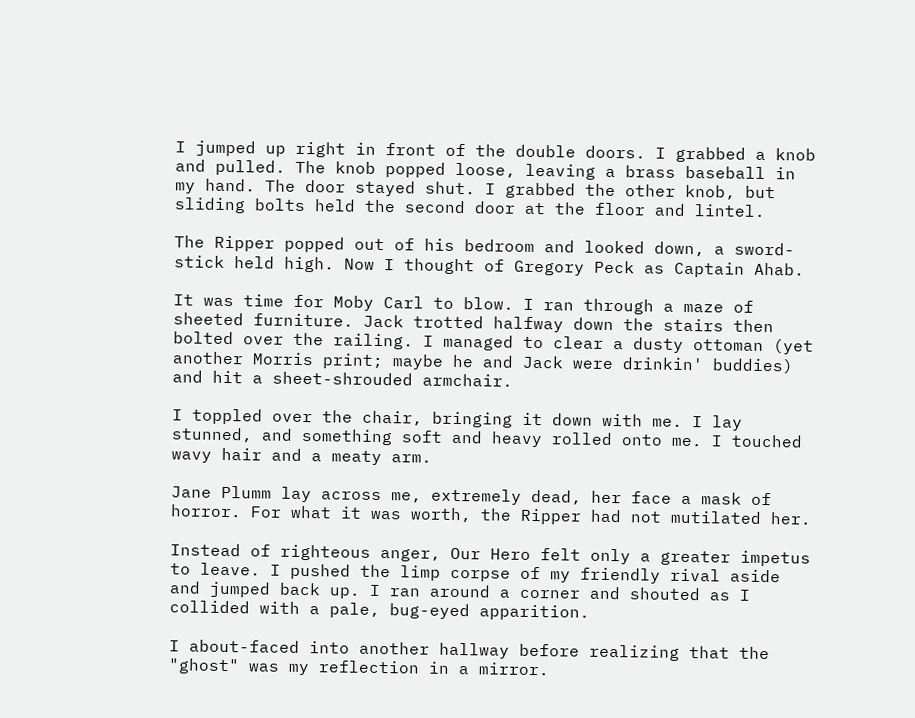I jumped up right in front of the double doors. I grabbed a knob and pulled. The knob popped loose, leaving a brass baseball in my hand. The door stayed shut. I grabbed the other knob, but sliding bolts held the second door at the floor and lintel.

The Ripper popped out of his bedroom and looked down, a sword-stick held high. Now I thought of Gregory Peck as Captain Ahab.

It was time for Moby Carl to blow. I ran through a maze of sheeted furniture. Jack trotted halfway down the stairs then bolted over the railing. I managed to clear a dusty ottoman (yet another Morris print; maybe he and Jack were drinkin' buddies) and hit a sheet-shrouded armchair.

I toppled over the chair, bringing it down with me. I lay stunned, and something soft and heavy rolled onto me. I touched wavy hair and a meaty arm.

Jane Plumm lay across me, extremely dead, her face a mask of horror. For what it was worth, the Ripper had not mutilated her.

Instead of righteous anger, Our Hero felt only a greater impetus to leave. I pushed the limp corpse of my friendly rival aside and jumped back up. I ran around a corner and shouted as I collided with a pale, bug-eyed apparition.

I about-faced into another hallway before realizing that the "ghost" was my reflection in a mirror.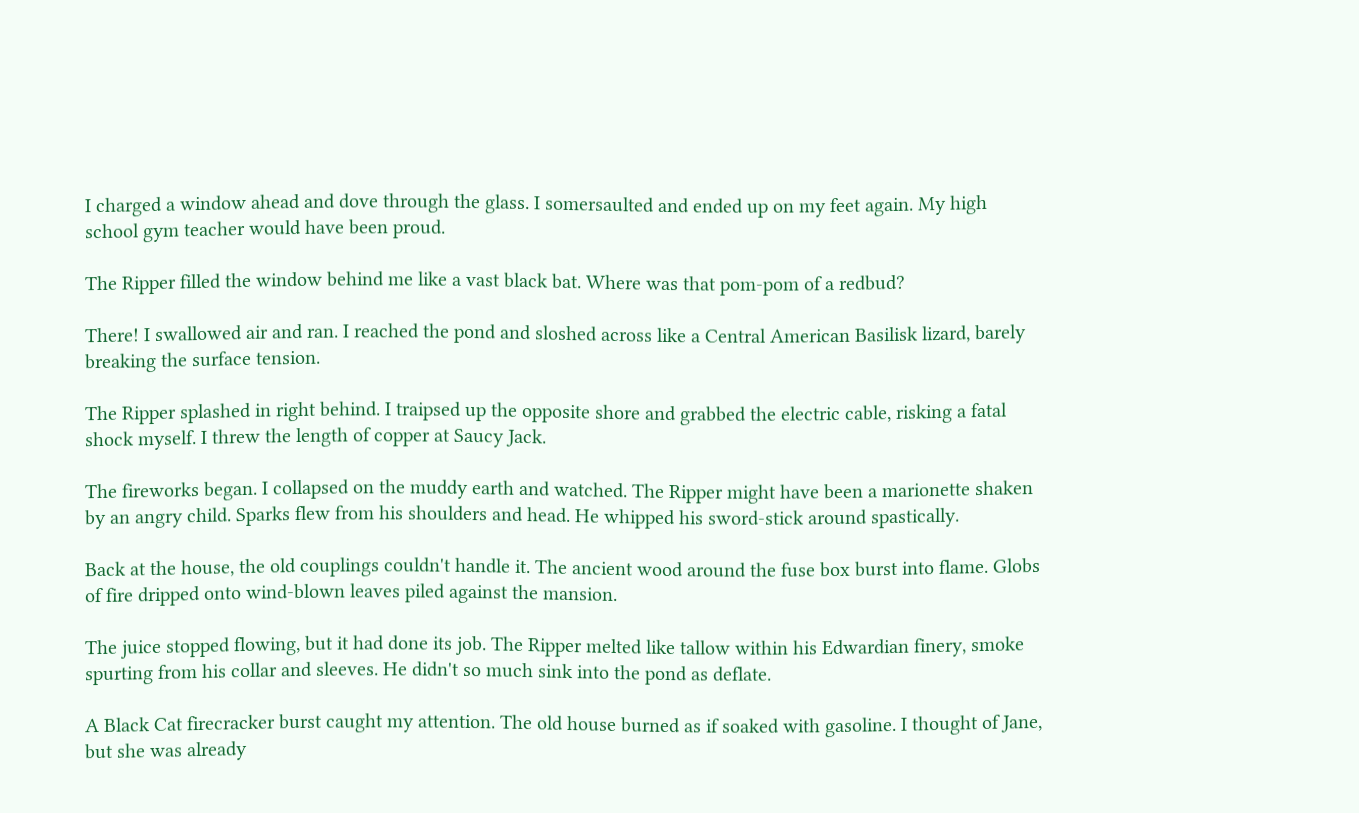I charged a window ahead and dove through the glass. I somersaulted and ended up on my feet again. My high school gym teacher would have been proud.

The Ripper filled the window behind me like a vast black bat. Where was that pom-pom of a redbud?

There! I swallowed air and ran. I reached the pond and sloshed across like a Central American Basilisk lizard, barely breaking the surface tension.

The Ripper splashed in right behind. I traipsed up the opposite shore and grabbed the electric cable, risking a fatal shock myself. I threw the length of copper at Saucy Jack.

The fireworks began. I collapsed on the muddy earth and watched. The Ripper might have been a marionette shaken by an angry child. Sparks flew from his shoulders and head. He whipped his sword-stick around spastically.

Back at the house, the old couplings couldn't handle it. The ancient wood around the fuse box burst into flame. Globs of fire dripped onto wind-blown leaves piled against the mansion.

The juice stopped flowing, but it had done its job. The Ripper melted like tallow within his Edwardian finery, smoke spurting from his collar and sleeves. He didn't so much sink into the pond as deflate.

A Black Cat firecracker burst caught my attention. The old house burned as if soaked with gasoline. I thought of Jane, but she was already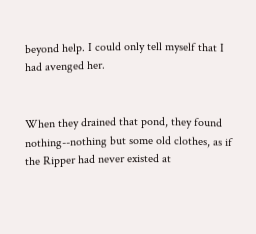beyond help. I could only tell myself that I had avenged her.


When they drained that pond, they found nothing--nothing but some old clothes, as if the Ripper had never existed at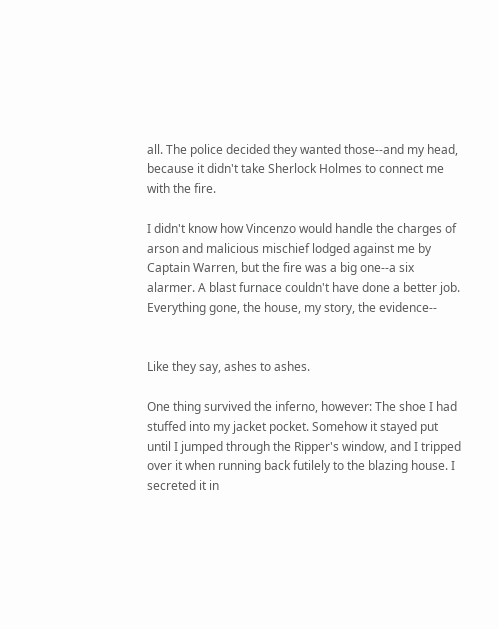all. The police decided they wanted those--and my head, because it didn't take Sherlock Holmes to connect me with the fire.

I didn't know how Vincenzo would handle the charges of arson and malicious mischief lodged against me by Captain Warren, but the fire was a big one--a six alarmer. A blast furnace couldn't have done a better job. Everything gone, the house, my story, the evidence--


Like they say, ashes to ashes.

One thing survived the inferno, however: The shoe I had stuffed into my jacket pocket. Somehow it stayed put until I jumped through the Ripper's window, and I tripped over it when running back futilely to the blazing house. I secreted it in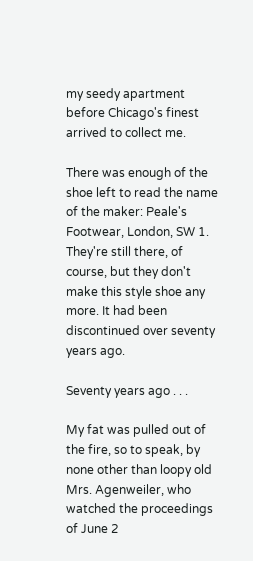my seedy apartment before Chicago's finest arrived to collect me.

There was enough of the shoe left to read the name of the maker: Peale's Footwear, London, SW 1. They're still there, of course, but they don't make this style shoe any more. It had been discontinued over seventy years ago.

Seventy years ago . . .

My fat was pulled out of the fire, so to speak, by none other than loopy old Mrs. Agenweiler, who watched the proceedings of June 2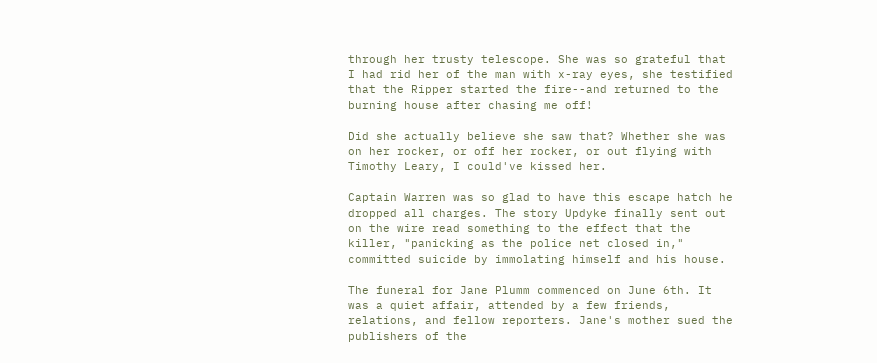through her trusty telescope. She was so grateful that I had rid her of the man with x-ray eyes, she testified that the Ripper started the fire--and returned to the burning house after chasing me off!

Did she actually believe she saw that? Whether she was on her rocker, or off her rocker, or out flying with Timothy Leary, I could've kissed her.

Captain Warren was so glad to have this escape hatch he dropped all charges. The story Updyke finally sent out on the wire read something to the effect that the killer, "panicking as the police net closed in," committed suicide by immolating himself and his house.

The funeral for Jane Plumm commenced on June 6th. It was a quiet affair, attended by a few friends, relations, and fellow reporters. Jane's mother sued the publishers of the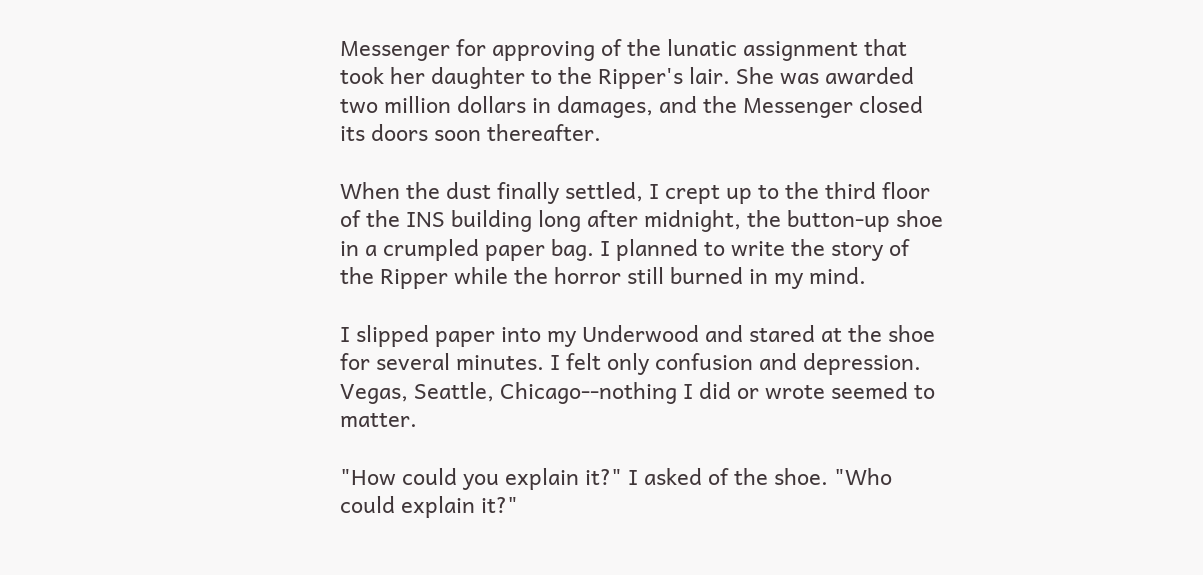Messenger for approving of the lunatic assignment that took her daughter to the Ripper's lair. She was awarded two million dollars in damages, and the Messenger closed its doors soon thereafter.

When the dust finally settled, I crept up to the third floor of the INS building long after midnight, the button-up shoe in a crumpled paper bag. I planned to write the story of the Ripper while the horror still burned in my mind.

I slipped paper into my Underwood and stared at the shoe for several minutes. I felt only confusion and depression. Vegas, Seattle, Chicago--nothing I did or wrote seemed to matter.

"How could you explain it?" I asked of the shoe. "Who could explain it?"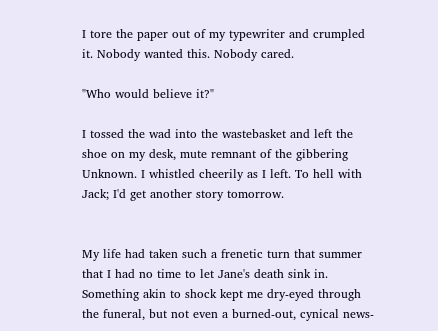I tore the paper out of my typewriter and crumpled it. Nobody wanted this. Nobody cared.

"Who would believe it?"

I tossed the wad into the wastebasket and left the shoe on my desk, mute remnant of the gibbering Unknown. I whistled cheerily as I left. To hell with Jack; I'd get another story tomorrow.


My life had taken such a frenetic turn that summer that I had no time to let Jane's death sink in. Something akin to shock kept me dry-eyed through the funeral, but not even a burned-out, cynical news-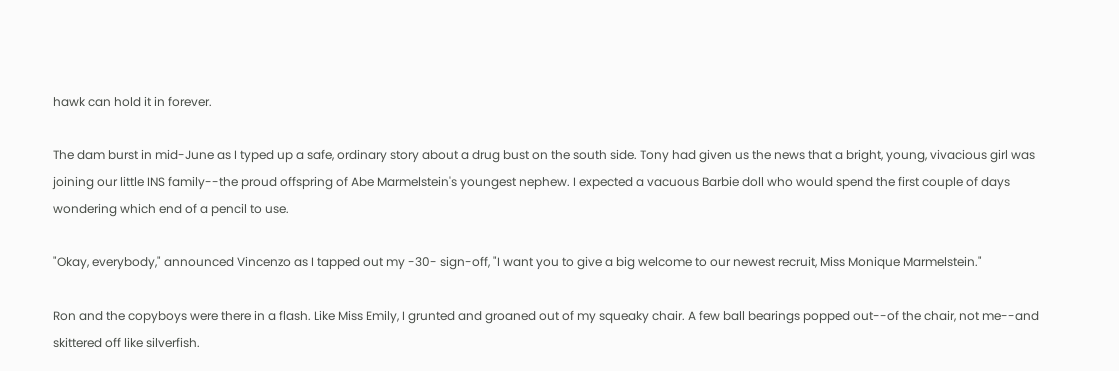hawk can hold it in forever.

The dam burst in mid-June as I typed up a safe, ordinary story about a drug bust on the south side. Tony had given us the news that a bright, young, vivacious girl was joining our little INS family--the proud offspring of Abe Marmelstein's youngest nephew. I expected a vacuous Barbie doll who would spend the first couple of days wondering which end of a pencil to use.

"Okay, everybody," announced Vincenzo as I tapped out my -30- sign-off, "I want you to give a big welcome to our newest recruit, Miss Monique Marmelstein."

Ron and the copyboys were there in a flash. Like Miss Emily, I grunted and groaned out of my squeaky chair. A few ball bearings popped out--of the chair, not me--and skittered off like silverfish.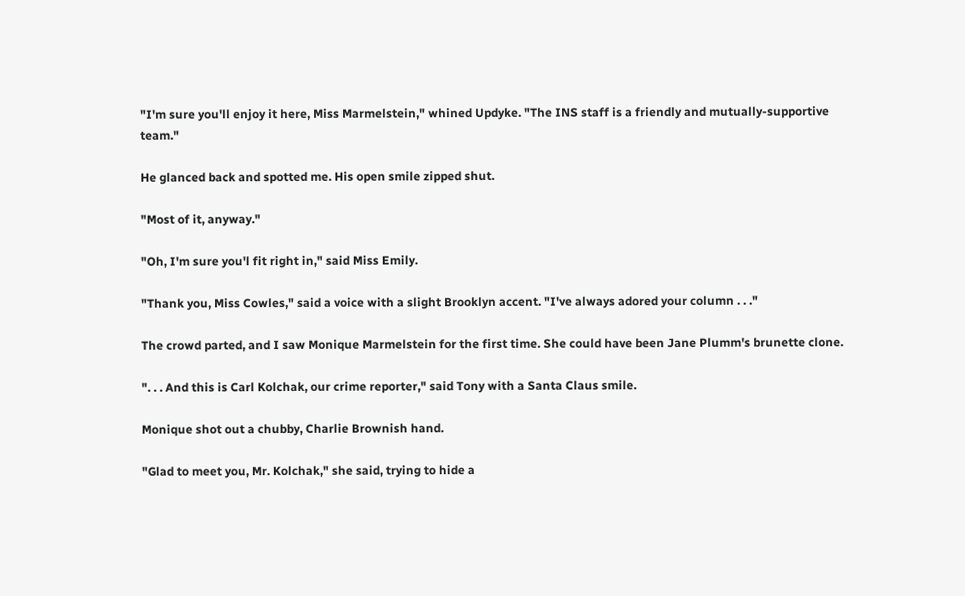"I'm sure you'll enjoy it here, Miss Marmelstein," whined Updyke. "The INS staff is a friendly and mutually-supportive team."

He glanced back and spotted me. His open smile zipped shut.

"Most of it, anyway."

"Oh, I'm sure you'l fit right in," said Miss Emily.

"Thank you, Miss Cowles," said a voice with a slight Brooklyn accent. "I've always adored your column . . ."

The crowd parted, and I saw Monique Marmelstein for the first time. She could have been Jane Plumm's brunette clone.

". . . And this is Carl Kolchak, our crime reporter," said Tony with a Santa Claus smile.

Monique shot out a chubby, Charlie Brownish hand.

"Glad to meet you, Mr. Kolchak," she said, trying to hide a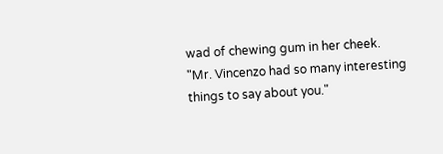wad of chewing gum in her cheek. "Mr. Vincenzo had so many interesting things to say about you."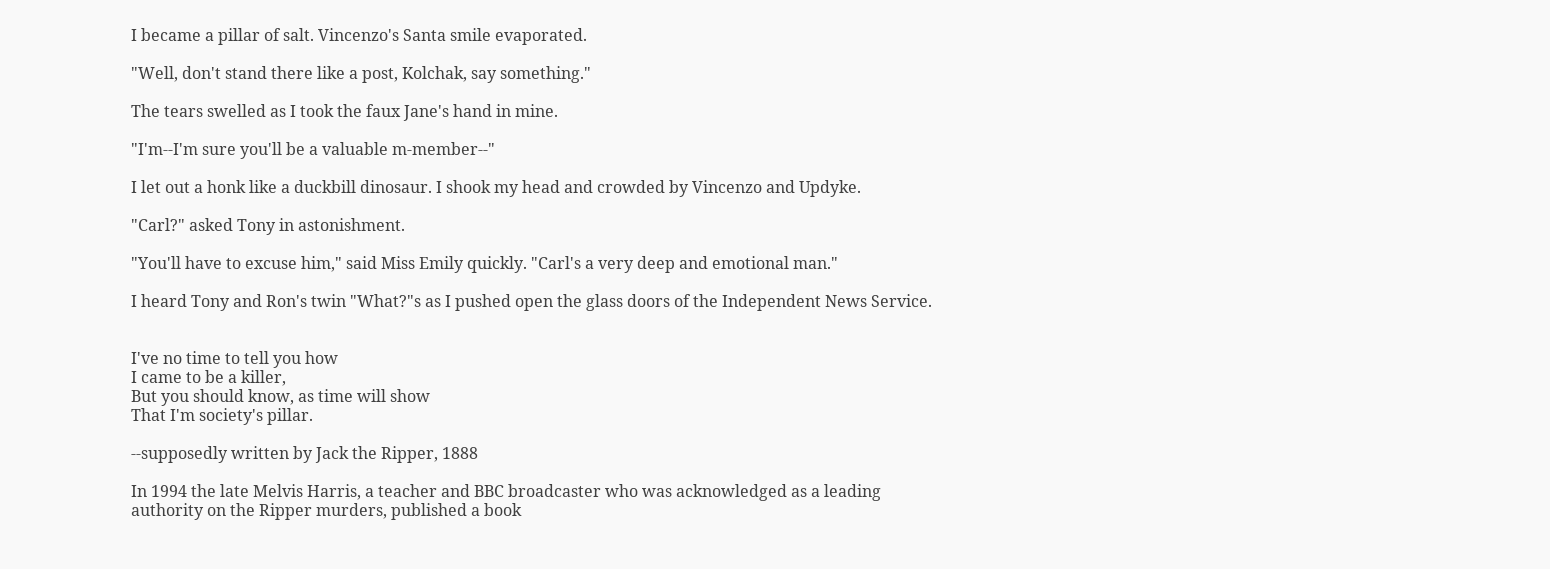I became a pillar of salt. Vincenzo's Santa smile evaporated.

"Well, don't stand there like a post, Kolchak, say something."

The tears swelled as I took the faux Jane's hand in mine.

"I'm--I'm sure you'll be a valuable m-member--"

I let out a honk like a duckbill dinosaur. I shook my head and crowded by Vincenzo and Updyke.

"Carl?" asked Tony in astonishment.

"You'll have to excuse him," said Miss Emily quickly. "Carl's a very deep and emotional man."

I heard Tony and Ron's twin "What?"s as I pushed open the glass doors of the Independent News Service.


I've no time to tell you how
I came to be a killer,
But you should know, as time will show
That I'm society's pillar.

--supposedly written by Jack the Ripper, 1888

In 1994 the late Melvis Harris, a teacher and BBC broadcaster who was acknowledged as a leading authority on the Ripper murders, published a book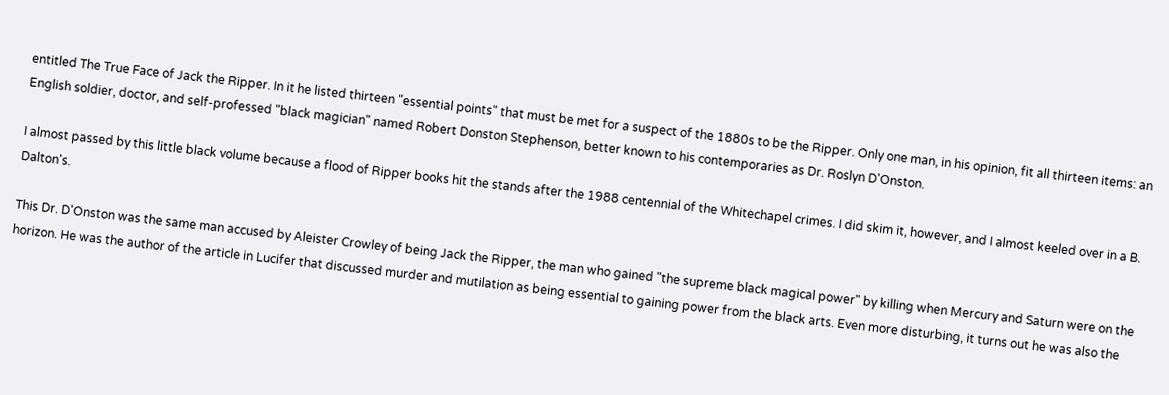entitled The True Face of Jack the Ripper. In it he listed thirteen "essential points" that must be met for a suspect of the 1880s to be the Ripper. Only one man, in his opinion, fit all thirteen items: an English soldier, doctor, and self-professed "black magician" named Robert Donston Stephenson, better known to his contemporaries as Dr. Roslyn D'Onston.

I almost passed by this little black volume because a flood of Ripper books hit the stands after the 1988 centennial of the Whitechapel crimes. I did skim it, however, and I almost keeled over in a B. Dalton's.

This Dr. D'Onston was the same man accused by Aleister Crowley of being Jack the Ripper, the man who gained "the supreme black magical power" by killing when Mercury and Saturn were on the horizon. He was the author of the article in Lucifer that discussed murder and mutilation as being essential to gaining power from the black arts. Even more disturbing, it turns out he was also the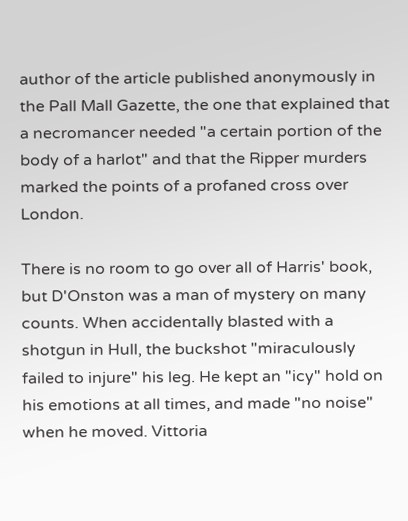author of the article published anonymously in the Pall Mall Gazette, the one that explained that a necromancer needed "a certain portion of the body of a harlot" and that the Ripper murders marked the points of a profaned cross over London.

There is no room to go over all of Harris' book, but D'Onston was a man of mystery on many counts. When accidentally blasted with a shotgun in Hull, the buckshot "miraculously failed to injure" his leg. He kept an "icy" hold on his emotions at all times, and made "no noise" when he moved. Vittoria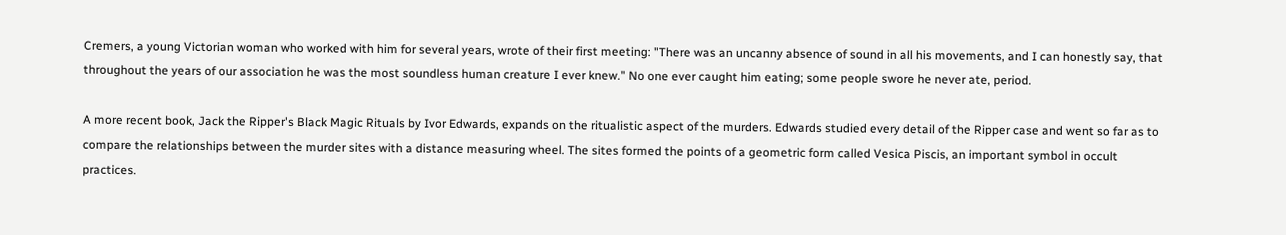Cremers, a young Victorian woman who worked with him for several years, wrote of their first meeting: "There was an uncanny absence of sound in all his movements, and I can honestly say, that throughout the years of our association he was the most soundless human creature I ever knew." No one ever caught him eating; some people swore he never ate, period.

A more recent book, Jack the Ripper's Black Magic Rituals by Ivor Edwards, expands on the ritualistic aspect of the murders. Edwards studied every detail of the Ripper case and went so far as to compare the relationships between the murder sites with a distance measuring wheel. The sites formed the points of a geometric form called Vesica Piscis, an important symbol in occult practices.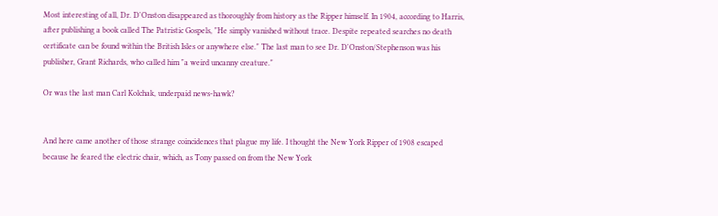Most interesting of all, Dr. D'Onston disappeared as thoroughly from history as the Ripper himself. In 1904, according to Harris, after publishing a book called The Patristic Gospels, "He simply vanished without trace. Despite repeated searches no death certificate can be found within the British Isles or anywhere else." The last man to see Dr. D'Onston/Stephenson was his publisher, Grant Richards, who called him "a weird uncanny creature."

Or was the last man Carl Kolchak, underpaid news-hawk?


And here came another of those strange coincidences that plague my life. I thought the New York Ripper of 1908 escaped because he feared the electric chair, which, as Tony passed on from the New York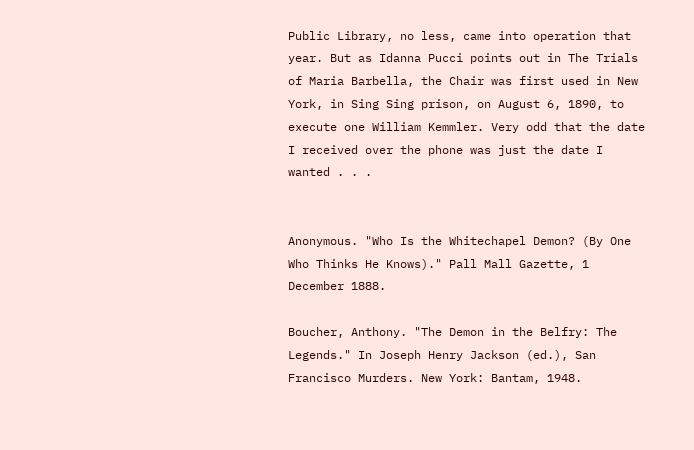Public Library, no less, came into operation that year. But as Idanna Pucci points out in The Trials of Maria Barbella, the Chair was first used in New York, in Sing Sing prison, on August 6, 1890, to execute one William Kemmler. Very odd that the date I received over the phone was just the date I wanted . . .


Anonymous. "Who Is the Whitechapel Demon? (By One Who Thinks He Knows)." Pall Mall Gazette, 1 December 1888.

Boucher, Anthony. "The Demon in the Belfry: The Legends." In Joseph Henry Jackson (ed.), San Francisco Murders. New York: Bantam, 1948.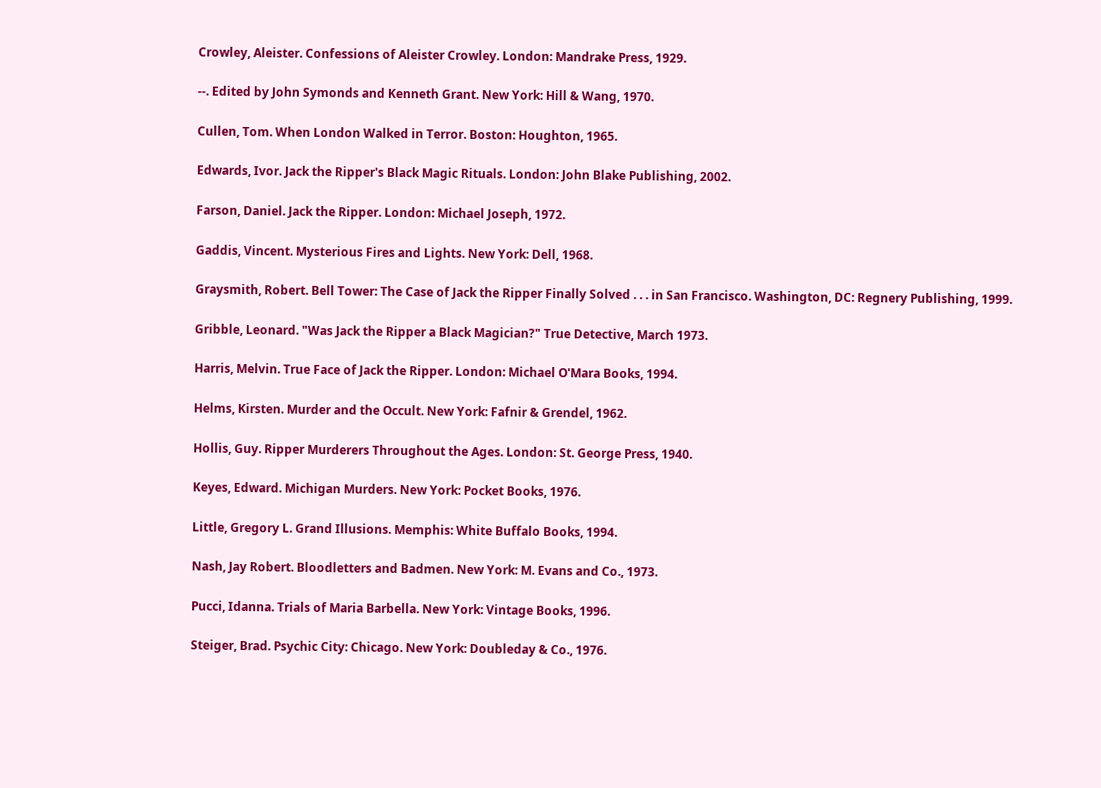Crowley, Aleister. Confessions of Aleister Crowley. London: Mandrake Press, 1929.

--. Edited by John Symonds and Kenneth Grant. New York: Hill & Wang, 1970.

Cullen, Tom. When London Walked in Terror. Boston: Houghton, 1965.

Edwards, Ivor. Jack the Ripper's Black Magic Rituals. London: John Blake Publishing, 2002.

Farson, Daniel. Jack the Ripper. London: Michael Joseph, 1972.

Gaddis, Vincent. Mysterious Fires and Lights. New York: Dell, 1968.

Graysmith, Robert. Bell Tower: The Case of Jack the Ripper Finally Solved . . . in San Francisco. Washington, DC: Regnery Publishing, 1999.

Gribble, Leonard. "Was Jack the Ripper a Black Magician?" True Detective, March 1973.

Harris, Melvin. True Face of Jack the Ripper. London: Michael O'Mara Books, 1994.

Helms, Kirsten. Murder and the Occult. New York: Fafnir & Grendel, 1962.

Hollis, Guy. Ripper Murderers Throughout the Ages. London: St. George Press, 1940.

Keyes, Edward. Michigan Murders. New York: Pocket Books, 1976.

Little, Gregory L. Grand Illusions. Memphis: White Buffalo Books, 1994.

Nash, Jay Robert. Bloodletters and Badmen. New York: M. Evans and Co., 1973.

Pucci, Idanna. Trials of Maria Barbella. New York: Vintage Books, 1996.

Steiger, Brad. Psychic City: Chicago. New York: Doubleday & Co., 1976.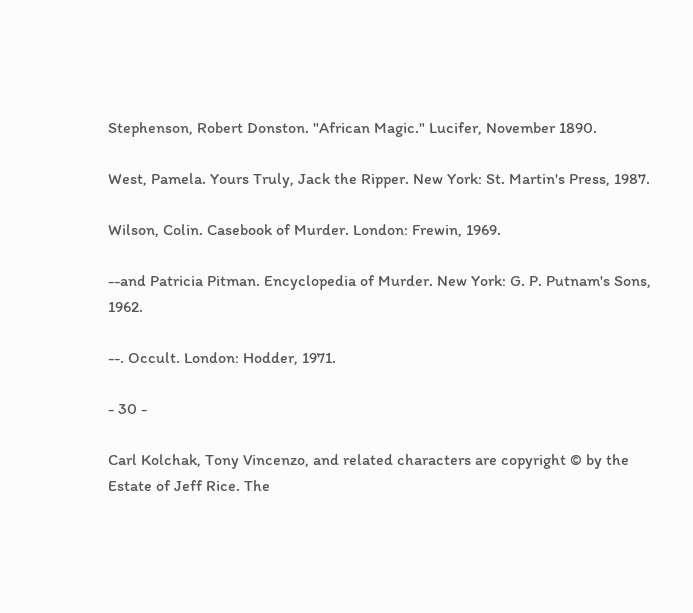Stephenson, Robert Donston. "African Magic." Lucifer, November 1890.

West, Pamela. Yours Truly, Jack the Ripper. New York: St. Martin's Press, 1987.

Wilson, Colin. Casebook of Murder. London: Frewin, 1969.

--and Patricia Pitman. Encyclopedia of Murder. New York: G. P. Putnam's Sons, 1962.

--. Occult. London: Hodder, 1971.

- 30 -

Carl Kolchak, Tony Vincenzo, and related characters are copyright © by the Estate of Jeff Rice. The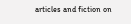articles and fiction on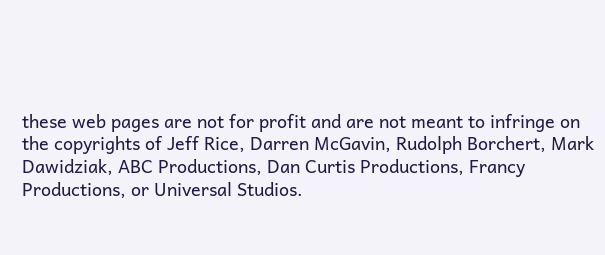these web pages are not for profit and are not meant to infringe on the copyrights of Jeff Rice, Darren McGavin, Rudolph Borchert, Mark Dawidziak, ABC Productions, Dan Curtis Productions, Francy Productions, or Universal Studios.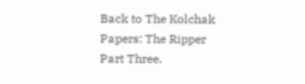Back to The Kolchak Papers: The Ripper Part Three.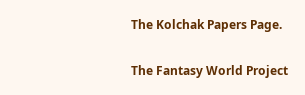The Kolchak Papers Page.

The Fantasy World Project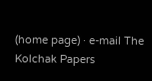(home page) · e-mail The Kolchak Papers